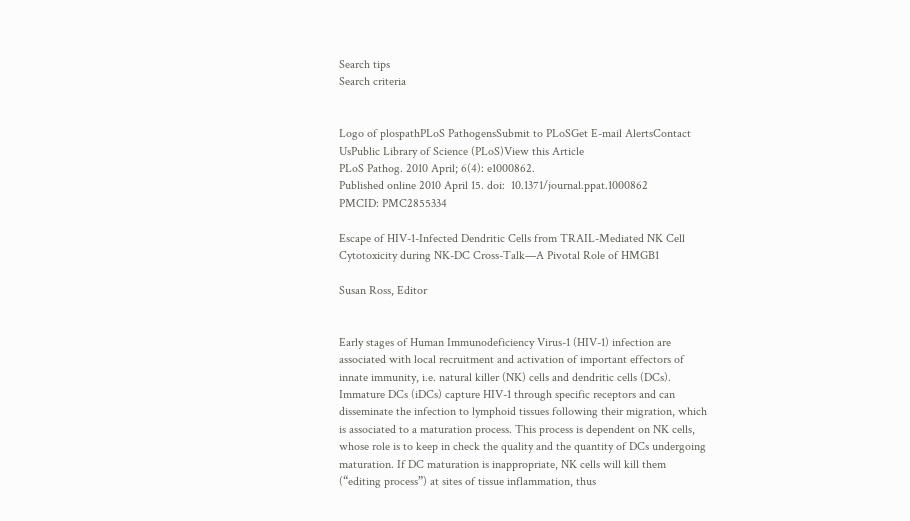Search tips
Search criteria


Logo of plospathPLoS PathogensSubmit to PLoSGet E-mail AlertsContact UsPublic Library of Science (PLoS)View this Article
PLoS Pathog. 2010 April; 6(4): e1000862.
Published online 2010 April 15. doi:  10.1371/journal.ppat.1000862
PMCID: PMC2855334

Escape of HIV-1-Infected Dendritic Cells from TRAIL-Mediated NK Cell Cytotoxicity during NK-DC Cross-Talk—A Pivotal Role of HMGB1

Susan Ross, Editor


Early stages of Human Immunodeficiency Virus-1 (HIV-1) infection are associated with local recruitment and activation of important effectors of innate immunity, i.e. natural killer (NK) cells and dendritic cells (DCs). Immature DCs (iDCs) capture HIV-1 through specific receptors and can disseminate the infection to lymphoid tissues following their migration, which is associated to a maturation process. This process is dependent on NK cells, whose role is to keep in check the quality and the quantity of DCs undergoing maturation. If DC maturation is inappropriate, NK cells will kill them (“editing process”) at sites of tissue inflammation, thus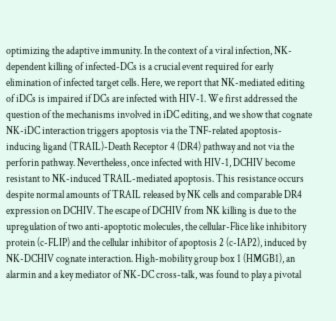optimizing the adaptive immunity. In the context of a viral infection, NK-dependent killing of infected-DCs is a crucial event required for early elimination of infected target cells. Here, we report that NK-mediated editing of iDCs is impaired if DCs are infected with HIV-1. We first addressed the question of the mechanisms involved in iDC editing, and we show that cognate NK-iDC interaction triggers apoptosis via the TNF-related apoptosis-inducing ligand (TRAIL)-Death Receptor 4 (DR4) pathway and not via the perforin pathway. Nevertheless, once infected with HIV-1, DCHIV become resistant to NK-induced TRAIL-mediated apoptosis. This resistance occurs despite normal amounts of TRAIL released by NK cells and comparable DR4 expression on DCHIV. The escape of DCHIV from NK killing is due to the upregulation of two anti-apoptotic molecules, the cellular-Flice like inhibitory protein (c-FLIP) and the cellular inhibitor of apoptosis 2 (c-IAP2), induced by NK-DCHIV cognate interaction. High-mobility group box 1 (HMGB1), an alarmin and a key mediator of NK-DC cross-talk, was found to play a pivotal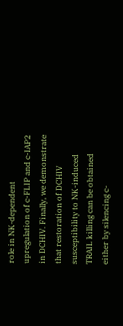role in NK-dependent upregulation of c-FLIP and c-IAP2 in DCHIV. Finally, we demonstrate that restoration of DCHIV susceptibility to NK-induced TRAIL killing can be obtained either by silencing c-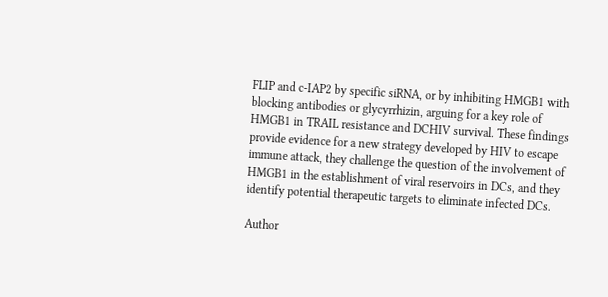FLIP and c-IAP2 by specific siRNA, or by inhibiting HMGB1 with blocking antibodies or glycyrrhizin, arguing for a key role of HMGB1 in TRAIL resistance and DCHIV survival. These findings provide evidence for a new strategy developed by HIV to escape immune attack, they challenge the question of the involvement of HMGB1 in the establishment of viral reservoirs in DCs, and they identify potential therapeutic targets to eliminate infected DCs.

Author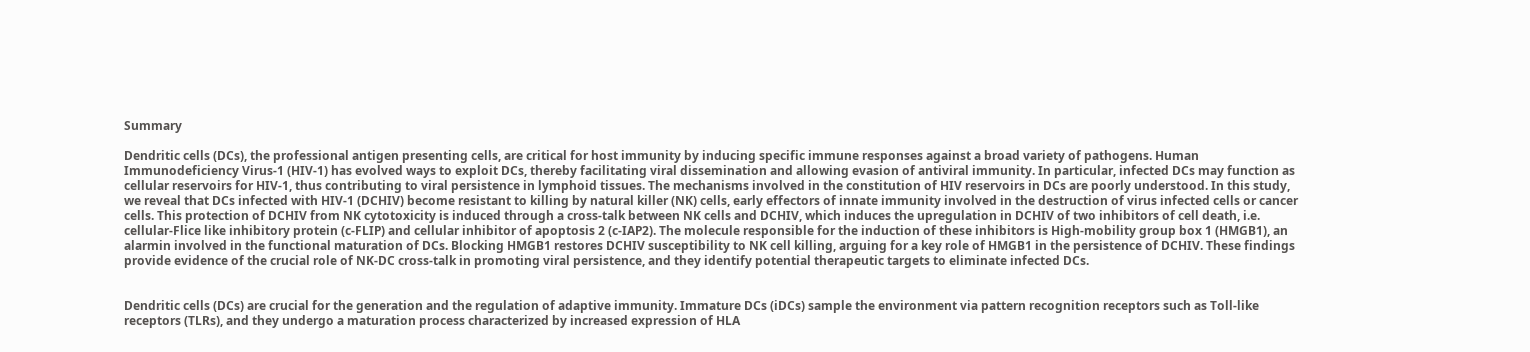Summary

Dendritic cells (DCs), the professional antigen presenting cells, are critical for host immunity by inducing specific immune responses against a broad variety of pathogens. Human Immunodeficiency Virus-1 (HIV-1) has evolved ways to exploit DCs, thereby facilitating viral dissemination and allowing evasion of antiviral immunity. In particular, infected DCs may function as cellular reservoirs for HIV-1, thus contributing to viral persistence in lymphoid tissues. The mechanisms involved in the constitution of HIV reservoirs in DCs are poorly understood. In this study, we reveal that DCs infected with HIV-1 (DCHIV) become resistant to killing by natural killer (NK) cells, early effectors of innate immunity involved in the destruction of virus infected cells or cancer cells. This protection of DCHIV from NK cytotoxicity is induced through a cross-talk between NK cells and DCHIV, which induces the upregulation in DCHIV of two inhibitors of cell death, i.e. cellular-Flice like inhibitory protein (c-FLIP) and cellular inhibitor of apoptosis 2 (c-IAP2). The molecule responsible for the induction of these inhibitors is High-mobility group box 1 (HMGB1), an alarmin involved in the functional maturation of DCs. Blocking HMGB1 restores DCHIV susceptibility to NK cell killing, arguing for a key role of HMGB1 in the persistence of DCHIV. These findings provide evidence of the crucial role of NK-DC cross-talk in promoting viral persistence, and they identify potential therapeutic targets to eliminate infected DCs.


Dendritic cells (DCs) are crucial for the generation and the regulation of adaptive immunity. Immature DCs (iDCs) sample the environment via pattern recognition receptors such as Toll-like receptors (TLRs), and they undergo a maturation process characterized by increased expression of HLA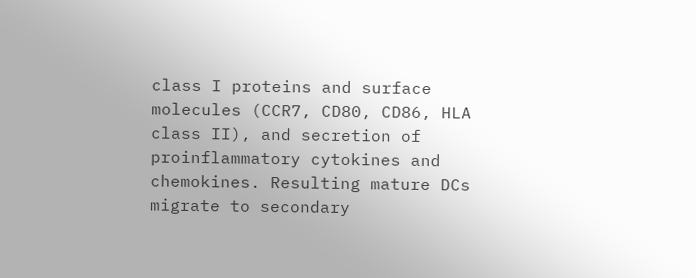class I proteins and surface molecules (CCR7, CD80, CD86, HLA class II), and secretion of proinflammatory cytokines and chemokines. Resulting mature DCs migrate to secondary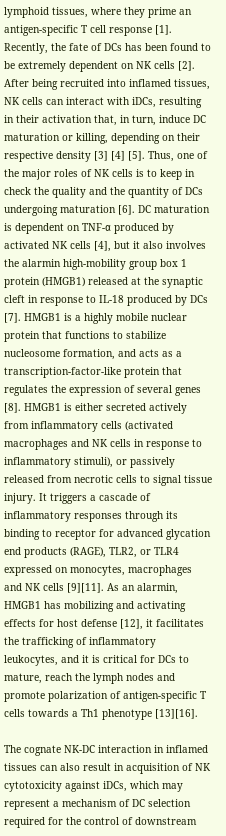lymphoid tissues, where they prime an antigen-specific T cell response [1]. Recently, the fate of DCs has been found to be extremely dependent on NK cells [2]. After being recruited into inflamed tissues, NK cells can interact with iDCs, resulting in their activation that, in turn, induce DC maturation or killing, depending on their respective density [3] [4] [5]. Thus, one of the major roles of NK cells is to keep in check the quality and the quantity of DCs undergoing maturation [6]. DC maturation is dependent on TNF-α produced by activated NK cells [4], but it also involves the alarmin high-mobility group box 1 protein (HMGB1) released at the synaptic cleft in response to IL-18 produced by DCs [7]. HMGB1 is a highly mobile nuclear protein that functions to stabilize nucleosome formation, and acts as a transcription-factor-like protein that regulates the expression of several genes [8]. HMGB1 is either secreted actively from inflammatory cells (activated macrophages and NK cells in response to inflammatory stimuli), or passively released from necrotic cells to signal tissue injury. It triggers a cascade of inflammatory responses through its binding to receptor for advanced glycation end products (RAGE), TLR2, or TLR4 expressed on monocytes, macrophages and NK cells [9][11]. As an alarmin, HMGB1 has mobilizing and activating effects for host defense [12], it facilitates the trafficking of inflammatory leukocytes, and it is critical for DCs to mature, reach the lymph nodes and promote polarization of antigen-specific T cells towards a Th1 phenotype [13][16].

The cognate NK-DC interaction in inflamed tissues can also result in acquisition of NK cytotoxicity against iDCs, which may represent a mechanism of DC selection required for the control of downstream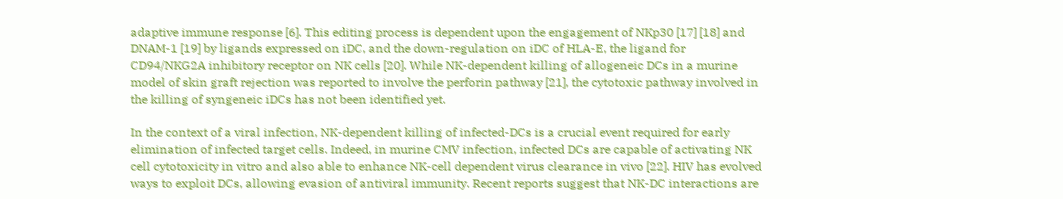adaptive immune response [6]. This editing process is dependent upon the engagement of NKp30 [17] [18] and DNAM-1 [19] by ligands expressed on iDC, and the down-regulation on iDC of HLA-E, the ligand for CD94/NKG2A inhibitory receptor on NK cells [20]. While NK-dependent killing of allogeneic DCs in a murine model of skin graft rejection was reported to involve the perforin pathway [21], the cytotoxic pathway involved in the killing of syngeneic iDCs has not been identified yet.

In the context of a viral infection, NK-dependent killing of infected-DCs is a crucial event required for early elimination of infected target cells. Indeed, in murine CMV infection, infected DCs are capable of activating NK cell cytotoxicity in vitro and also able to enhance NK-cell dependent virus clearance in vivo [22]. HIV has evolved ways to exploit DCs, allowing evasion of antiviral immunity. Recent reports suggest that NK-DC interactions are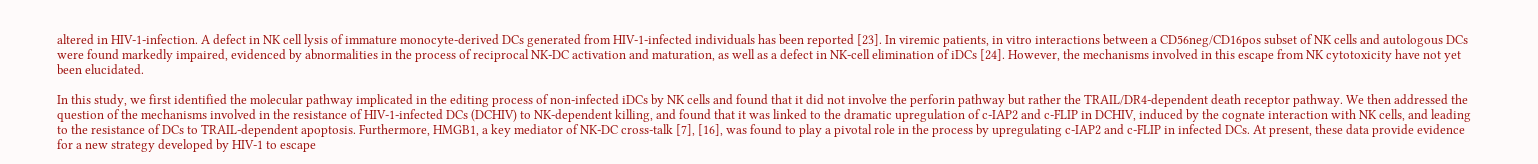altered in HIV-1-infection. A defect in NK cell lysis of immature monocyte-derived DCs generated from HIV-1-infected individuals has been reported [23]. In viremic patients, in vitro interactions between a CD56neg/CD16pos subset of NK cells and autologous DCs were found markedly impaired, evidenced by abnormalities in the process of reciprocal NK-DC activation and maturation, as well as a defect in NK-cell elimination of iDCs [24]. However, the mechanisms involved in this escape from NK cytotoxicity have not yet been elucidated.

In this study, we first identified the molecular pathway implicated in the editing process of non-infected iDCs by NK cells and found that it did not involve the perforin pathway but rather the TRAIL/DR4-dependent death receptor pathway. We then addressed the question of the mechanisms involved in the resistance of HIV-1-infected DCs (DCHIV) to NK-dependent killing, and found that it was linked to the dramatic upregulation of c-IAP2 and c-FLIP in DCHIV, induced by the cognate interaction with NK cells, and leading to the resistance of DCs to TRAIL-dependent apoptosis. Furthermore, HMGB1, a key mediator of NK-DC cross-talk [7], [16], was found to play a pivotal role in the process by upregulating c-IAP2 and c-FLIP in infected DCs. At present, these data provide evidence for a new strategy developed by HIV-1 to escape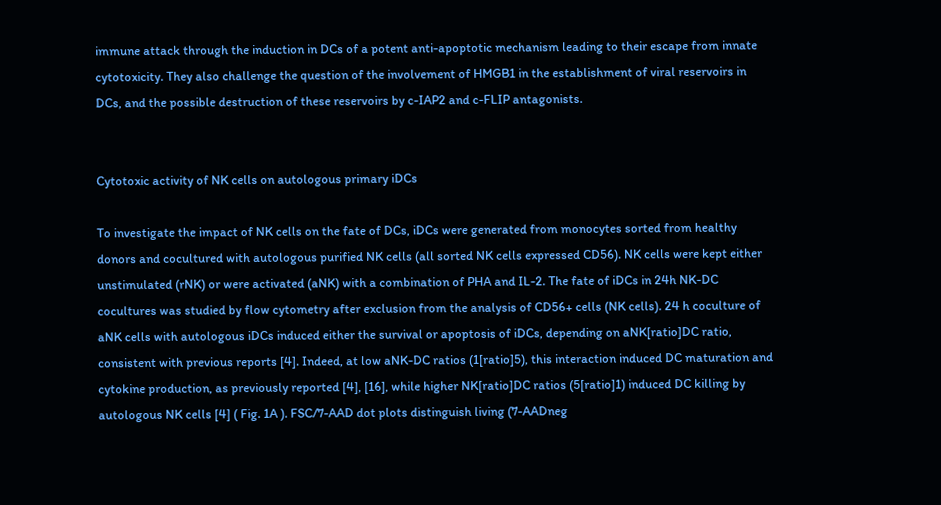immune attack through the induction in DCs of a potent anti-apoptotic mechanism leading to their escape from innate cytotoxicity. They also challenge the question of the involvement of HMGB1 in the establishment of viral reservoirs in DCs, and the possible destruction of these reservoirs by c-IAP2 and c-FLIP antagonists.


Cytotoxic activity of NK cells on autologous primary iDCs

To investigate the impact of NK cells on the fate of DCs, iDCs were generated from monocytes sorted from healthy donors and cocultured with autologous purified NK cells (all sorted NK cells expressed CD56). NK cells were kept either unstimulated (rNK) or were activated (aNK) with a combination of PHA and IL-2. The fate of iDCs in 24h NK-DC cocultures was studied by flow cytometry after exclusion from the analysis of CD56+ cells (NK cells). 24 h coculture of aNK cells with autologous iDCs induced either the survival or apoptosis of iDCs, depending on aNK[ratio]DC ratio, consistent with previous reports [4]. Indeed, at low aNK-DC ratios (1[ratio]5), this interaction induced DC maturation and cytokine production, as previously reported [4], [16], while higher NK[ratio]DC ratios (5[ratio]1) induced DC killing by autologous NK cells [4] ( Fig. 1A ). FSC/7-AAD dot plots distinguish living (7-AADneg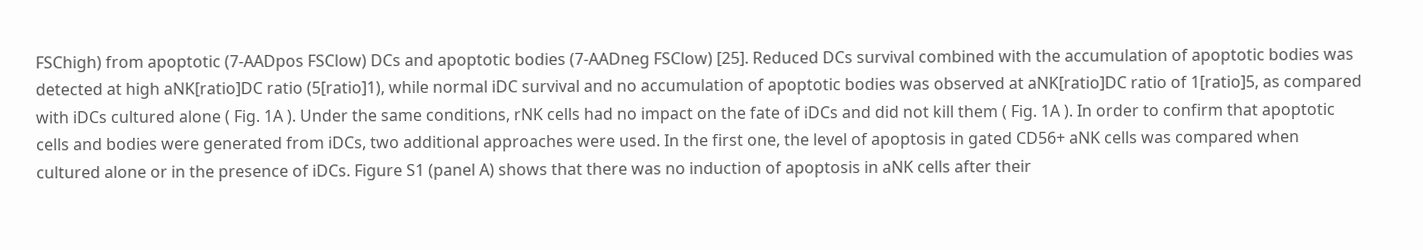FSChigh) from apoptotic (7-AADpos FSClow) DCs and apoptotic bodies (7-AADneg FSClow) [25]. Reduced DCs survival combined with the accumulation of apoptotic bodies was detected at high aNK[ratio]DC ratio (5[ratio]1), while normal iDC survival and no accumulation of apoptotic bodies was observed at aNK[ratio]DC ratio of 1[ratio]5, as compared with iDCs cultured alone ( Fig. 1A ). Under the same conditions, rNK cells had no impact on the fate of iDCs and did not kill them ( Fig. 1A ). In order to confirm that apoptotic cells and bodies were generated from iDCs, two additional approaches were used. In the first one, the level of apoptosis in gated CD56+ aNK cells was compared when cultured alone or in the presence of iDCs. Figure S1 (panel A) shows that there was no induction of apoptosis in aNK cells after their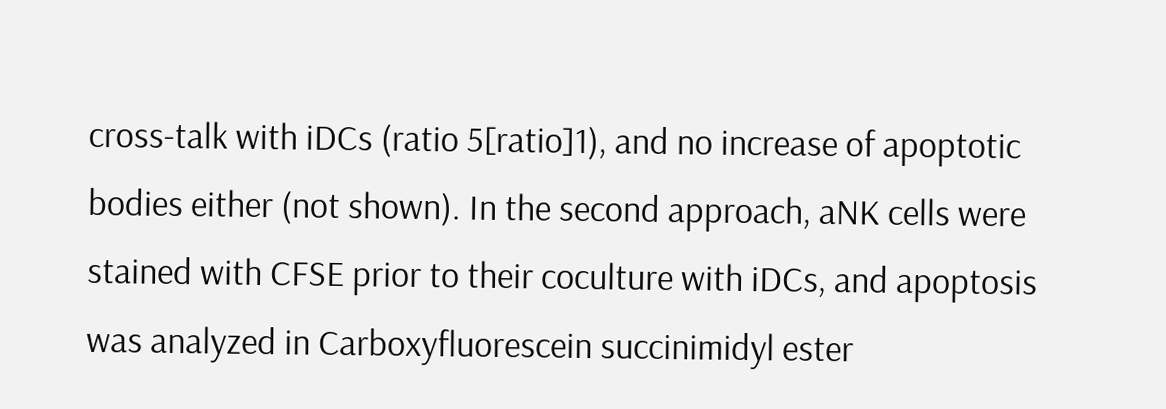cross-talk with iDCs (ratio 5[ratio]1), and no increase of apoptotic bodies either (not shown). In the second approach, aNK cells were stained with CFSE prior to their coculture with iDCs, and apoptosis was analyzed in Carboxyfluorescein succinimidyl ester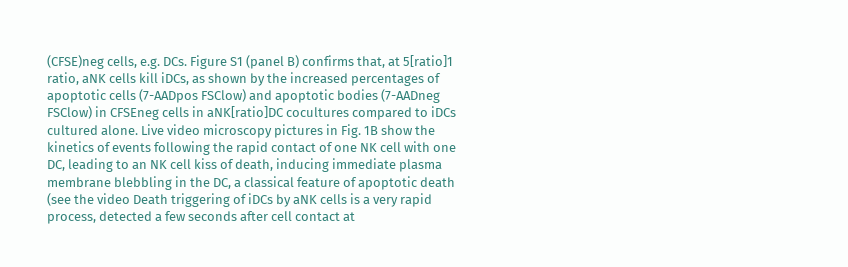(CFSE)neg cells, e.g. DCs. Figure S1 (panel B) confirms that, at 5[ratio]1 ratio, aNK cells kill iDCs, as shown by the increased percentages of apoptotic cells (7-AADpos FSClow) and apoptotic bodies (7-AADneg FSClow) in CFSEneg cells in aNK[ratio]DC cocultures compared to iDCs cultured alone. Live video microscopy pictures in Fig. 1B show the kinetics of events following the rapid contact of one NK cell with one DC, leading to an NK cell kiss of death, inducing immediate plasma membrane blebbling in the DC, a classical feature of apoptotic death (see the video Death triggering of iDCs by aNK cells is a very rapid process, detected a few seconds after cell contact at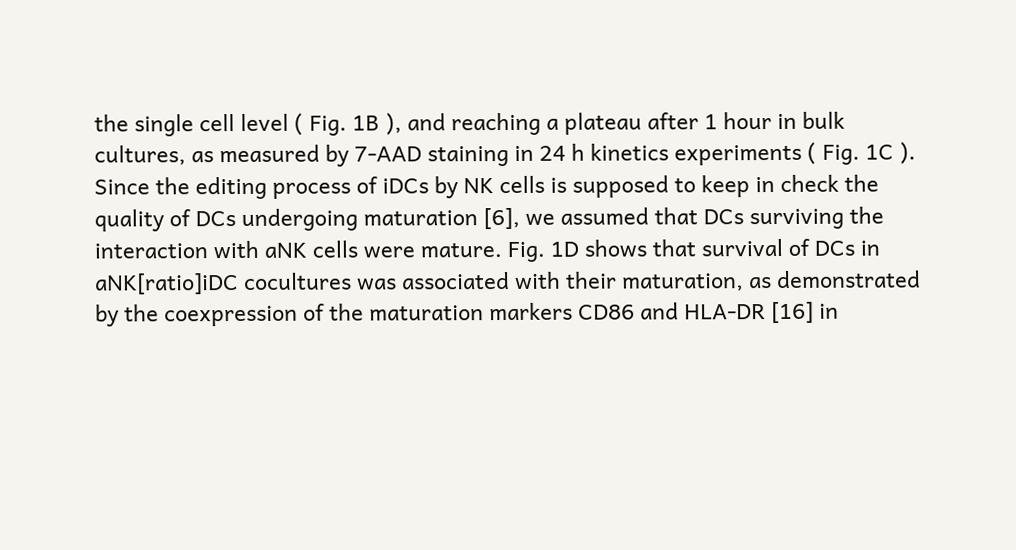the single cell level ( Fig. 1B ), and reaching a plateau after 1 hour in bulk cultures, as measured by 7-AAD staining in 24 h kinetics experiments ( Fig. 1C ). Since the editing process of iDCs by NK cells is supposed to keep in check the quality of DCs undergoing maturation [6], we assumed that DCs surviving the interaction with aNK cells were mature. Fig. 1D shows that survival of DCs in aNK[ratio]iDC cocultures was associated with their maturation, as demonstrated by the coexpression of the maturation markers CD86 and HLA-DR [16] in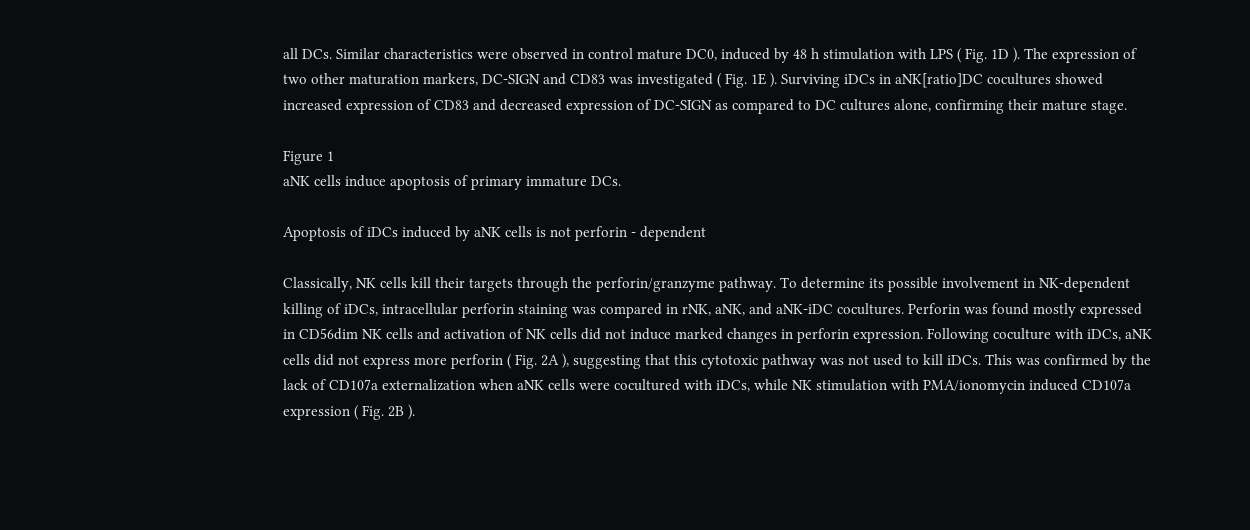all DCs. Similar characteristics were observed in control mature DC0, induced by 48 h stimulation with LPS ( Fig. 1D ). The expression of two other maturation markers, DC-SIGN and CD83 was investigated ( Fig. 1E ). Surviving iDCs in aNK[ratio]DC cocultures showed increased expression of CD83 and decreased expression of DC-SIGN as compared to DC cultures alone, confirming their mature stage.

Figure 1
aNK cells induce apoptosis of primary immature DCs.

Apoptosis of iDCs induced by aNK cells is not perforin - dependent

Classically, NK cells kill their targets through the perforin/granzyme pathway. To determine its possible involvement in NK-dependent killing of iDCs, intracellular perforin staining was compared in rNK, aNK, and aNK-iDC cocultures. Perforin was found mostly expressed in CD56dim NK cells and activation of NK cells did not induce marked changes in perforin expression. Following coculture with iDCs, aNK cells did not express more perforin ( Fig. 2A ), suggesting that this cytotoxic pathway was not used to kill iDCs. This was confirmed by the lack of CD107a externalization when aNK cells were cocultured with iDCs, while NK stimulation with PMA/ionomycin induced CD107a expression ( Fig. 2B ).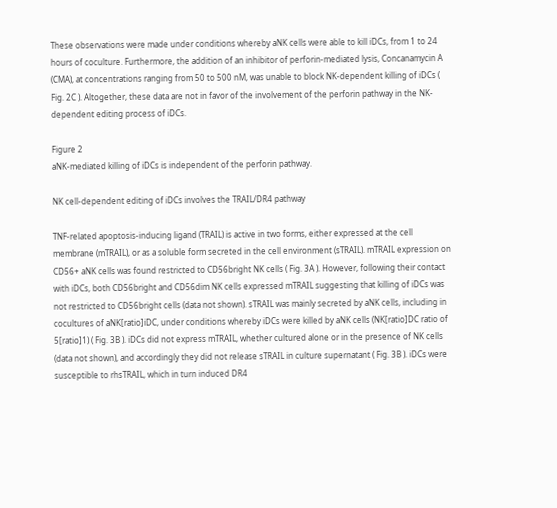These observations were made under conditions whereby aNK cells were able to kill iDCs, from 1 to 24 hours of coculture. Furthermore, the addition of an inhibitor of perforin-mediated lysis, Concanamycin A (CMA), at concentrations ranging from 50 to 500 nM, was unable to block NK-dependent killing of iDCs ( Fig. 2C ). Altogether, these data are not in favor of the involvement of the perforin pathway in the NK-dependent editing process of iDCs.

Figure 2
aNK-mediated killing of iDCs is independent of the perforin pathway.

NK cell-dependent editing of iDCs involves the TRAIL/DR4 pathway

TNF-related apoptosis-inducing ligand (TRAIL) is active in two forms, either expressed at the cell membrane (mTRAIL), or as a soluble form secreted in the cell environment (sTRAIL). mTRAIL expression on CD56+ aNK cells was found restricted to CD56bright NK cells ( Fig. 3A ). However, following their contact with iDCs, both CD56bright and CD56dim NK cells expressed mTRAIL suggesting that killing of iDCs was not restricted to CD56bright cells (data not shown). sTRAIL was mainly secreted by aNK cells, including in cocultures of aNK[ratio]iDC, under conditions whereby iDCs were killed by aNK cells (NK[ratio]DC ratio of 5[ratio]1) ( Fig. 3B ). iDCs did not express mTRAIL, whether cultured alone or in the presence of NK cells (data not shown), and accordingly they did not release sTRAIL in culture supernatant ( Fig. 3B ). iDCs were susceptible to rhsTRAIL, which in turn induced DR4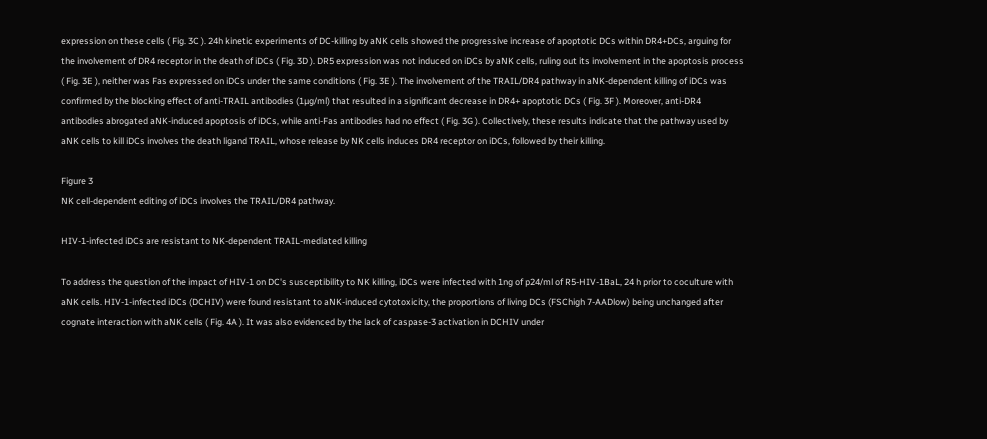expression on these cells ( Fig. 3C ). 24h kinetic experiments of DC-killing by aNK cells showed the progressive increase of apoptotic DCs within DR4+DCs, arguing for the involvement of DR4 receptor in the death of iDCs ( Fig. 3D ). DR5 expression was not induced on iDCs by aNK cells, ruling out its involvement in the apoptosis process ( Fig. 3E ), neither was Fas expressed on iDCs under the same conditions ( Fig. 3E ). The involvement of the TRAIL/DR4 pathway in aNK-dependent killing of iDCs was confirmed by the blocking effect of anti-TRAIL antibodies (1µg/ml) that resulted in a significant decrease in DR4+ apoptotic DCs ( Fig. 3F ). Moreover, anti-DR4 antibodies abrogated aNK-induced apoptosis of iDCs, while anti-Fas antibodies had no effect ( Fig. 3G ). Collectively, these results indicate that the pathway used by aNK cells to kill iDCs involves the death ligand TRAIL, whose release by NK cells induces DR4 receptor on iDCs, followed by their killing.

Figure 3
NK cell-dependent editing of iDCs involves the TRAIL/DR4 pathway.

HIV-1-infected iDCs are resistant to NK-dependent TRAIL-mediated killing

To address the question of the impact of HIV-1 on DC's susceptibility to NK killing, iDCs were infected with 1ng of p24/ml of R5-HIV-1BaL, 24 h prior to coculture with aNK cells. HIV-1-infected iDCs (DCHIV) were found resistant to aNK-induced cytotoxicity, the proportions of living DCs (FSChigh 7-AADlow) being unchanged after cognate interaction with aNK cells ( Fig. 4A ). It was also evidenced by the lack of caspase-3 activation in DCHIV under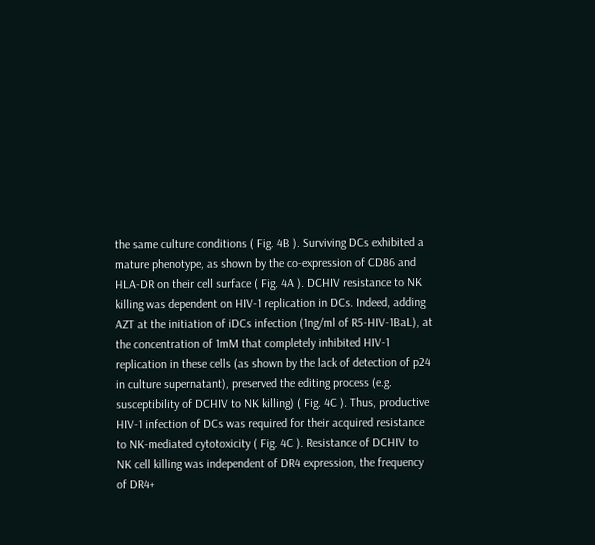the same culture conditions ( Fig. 4B ). Surviving DCs exhibited a mature phenotype, as shown by the co-expression of CD86 and HLA-DR on their cell surface ( Fig. 4A ). DCHIV resistance to NK killing was dependent on HIV-1 replication in DCs. Indeed, adding AZT at the initiation of iDCs infection (1ng/ml of R5-HIV-1BaL), at the concentration of 1mM that completely inhibited HIV-1 replication in these cells (as shown by the lack of detection of p24 in culture supernatant), preserved the editing process (e.g. susceptibility of DCHIV to NK killing) ( Fig. 4C ). Thus, productive HIV-1 infection of DCs was required for their acquired resistance to NK-mediated cytotoxicity ( Fig. 4C ). Resistance of DCHIV to NK cell killing was independent of DR4 expression, the frequency of DR4+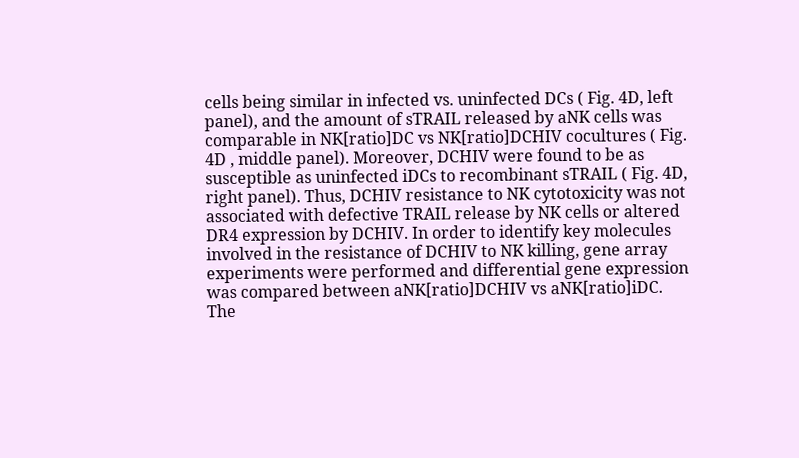cells being similar in infected vs. uninfected DCs ( Fig. 4D, left panel), and the amount of sTRAIL released by aNK cells was comparable in NK[ratio]DC vs NK[ratio]DCHIV cocultures ( Fig. 4D , middle panel). Moreover, DCHIV were found to be as susceptible as uninfected iDCs to recombinant sTRAIL ( Fig. 4D, right panel). Thus, DCHIV resistance to NK cytotoxicity was not associated with defective TRAIL release by NK cells or altered DR4 expression by DCHIV. In order to identify key molecules involved in the resistance of DCHIV to NK killing, gene array experiments were performed and differential gene expression was compared between aNK[ratio]DCHIV vs aNK[ratio]iDC. The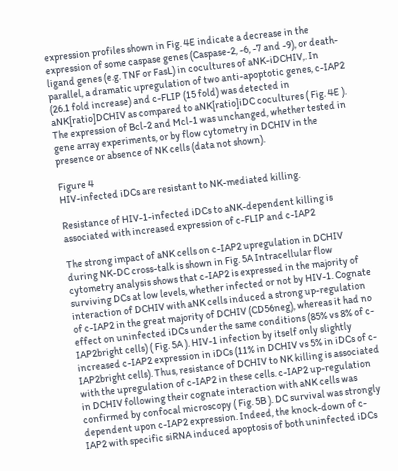expression profiles shown in Fig. 4E indicate a decrease in the expression of some caspase genes (Caspase-2, -6, -7 and -9), or death-ligand genes (e.g. TNF or FasL) in cocultures of aNK-iDCHIV,. In parallel, a dramatic upregulation of two anti-apoptotic genes, c-IAP2 (26.1 fold increase) and c-FLIP (15 fold) was detected in aNK[ratio]DCHIV as compared to aNK[ratio]iDC cocultures ( Fig. 4E ). The expression of Bcl-2 and Mcl-1 was unchanged, whether tested in gene array experiments, or by flow cytometry in DCHIV in the presence or absence of NK cells (data not shown).

Figure 4
HIV-infected iDCs are resistant to NK-mediated killing.

Resistance of HIV-1-infected iDCs to aNK-dependent killing is associated with increased expression of c-FLIP and c-IAP2

The strong impact of aNK cells on c-IAP2 upregulation in DCHIV during NK-DC cross-talk is shown in Fig. 5A Intracellular flow cytometry analysis shows that c-IAP2 is expressed in the majority of surviving DCs at low levels, whether infected or not by HIV-1. Cognate interaction of DCHIV with aNK cells induced a strong up-regulation of c-IAP2 in the great majority of DCHIV (CD56neg), whereas it had no effect on uninfected iDCs under the same conditions (85% vs 8% of c-IAP2bright cells) ( Fig. 5A ). HIV-1 infection by itself only slightly increased c-IAP2 expression in iDCs (11% in DCHIV vs 5% in iDCs of c-IAP2bright cells). Thus, resistance of DCHIV to NK killing is associated with the upregulation of c-IAP2 in these cells. c-IAP2 up-regulation in DCHIV following their cognate interaction with aNK cells was confirmed by confocal microscopy ( Fig. 5B ). DC survival was strongly dependent upon c-IAP2 expression. Indeed, the knock-down of c-IAP2 with specific siRNA induced apoptosis of both uninfected iDCs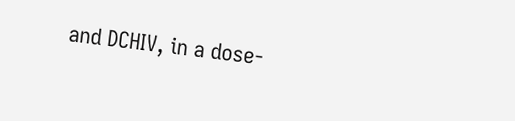and DCHIV, in a dose-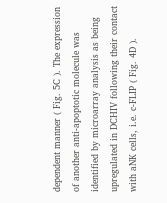dependent manner ( Fig. 5C ). The expression of another anti-apoptotic molecule was identified by microarray analysis as being upregulated in DCHIV following their contact with aNK cells, i.e. c-FLIP ( Fig. 4D ).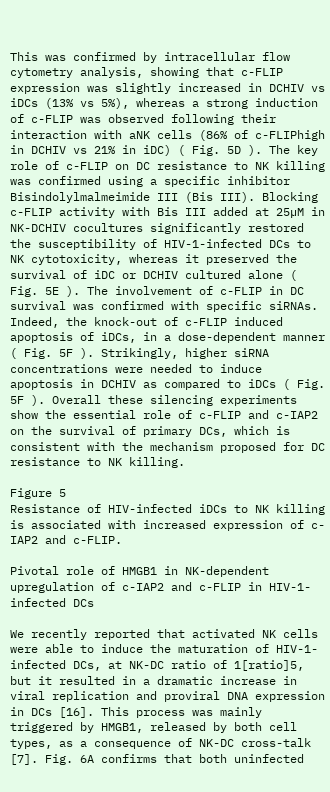This was confirmed by intracellular flow cytometry analysis, showing that c-FLIP expression was slightly increased in DCHIV vs iDCs (13% vs 5%), whereas a strong induction of c-FLIP was observed following their interaction with aNK cells (86% of c-FLIPhigh in DCHIV vs 21% in iDC) ( Fig. 5D ). The key role of c-FLIP on DC resistance to NK killing was confirmed using a specific inhibitor Bisindolylmalmeimide III (Bis III). Blocking c-FLIP activity with Bis III added at 25µM in NK-DCHIV cocultures significantly restored the susceptibility of HIV-1-infected DCs to NK cytotoxicity, whereas it preserved the survival of iDC or DCHIV cultured alone ( Fig. 5E ). The involvement of c-FLIP in DC survival was confirmed with specific siRNAs. Indeed, the knock-out of c-FLIP induced apoptosis of iDCs, in a dose-dependent manner ( Fig. 5F ). Strikingly, higher siRNA concentrations were needed to induce apoptosis in DCHIV as compared to iDCs ( Fig. 5F ). Overall these silencing experiments show the essential role of c-FLIP and c-IAP2 on the survival of primary DCs, which is consistent with the mechanism proposed for DC resistance to NK killing.

Figure 5
Resistance of HIV-infected iDCs to NK killing is associated with increased expression of c-IAP2 and c-FLIP.

Pivotal role of HMGB1 in NK-dependent upregulation of c-IAP2 and c-FLIP in HIV-1-infected DCs

We recently reported that activated NK cells were able to induce the maturation of HIV-1-infected DCs, at NK-DC ratio of 1[ratio]5, but it resulted in a dramatic increase in viral replication and proviral DNA expression in DCs [16]. This process was mainly triggered by HMGB1, released by both cell types, as a consequence of NK-DC cross-talk [7]. Fig. 6A confirms that both uninfected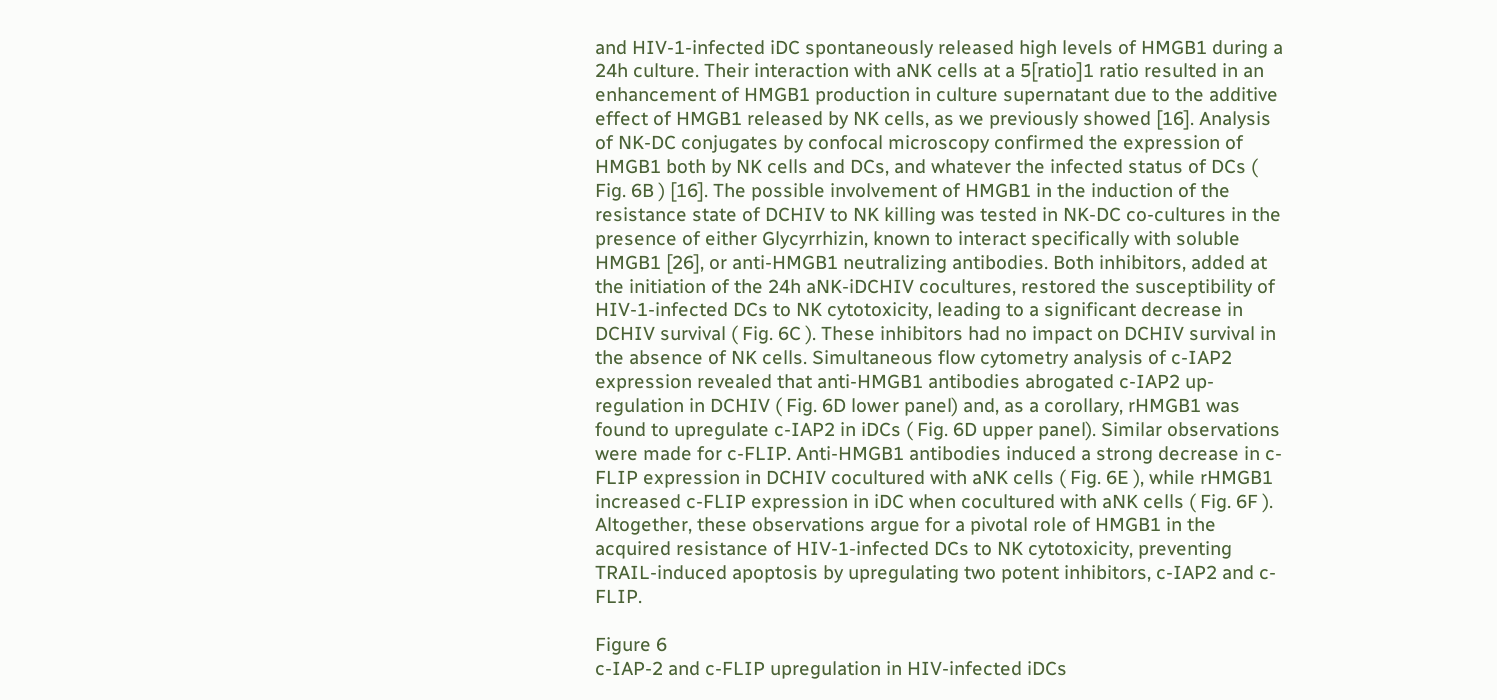and HIV-1-infected iDC spontaneously released high levels of HMGB1 during a 24h culture. Their interaction with aNK cells at a 5[ratio]1 ratio resulted in an enhancement of HMGB1 production in culture supernatant due to the additive effect of HMGB1 released by NK cells, as we previously showed [16]. Analysis of NK-DC conjugates by confocal microscopy confirmed the expression of HMGB1 both by NK cells and DCs, and whatever the infected status of DCs ( Fig. 6B ) [16]. The possible involvement of HMGB1 in the induction of the resistance state of DCHIV to NK killing was tested in NK-DC co-cultures in the presence of either Glycyrrhizin, known to interact specifically with soluble HMGB1 [26], or anti-HMGB1 neutralizing antibodies. Both inhibitors, added at the initiation of the 24h aNK-iDCHIV cocultures, restored the susceptibility of HIV-1-infected DCs to NK cytotoxicity, leading to a significant decrease in DCHIV survival ( Fig. 6C ). These inhibitors had no impact on DCHIV survival in the absence of NK cells. Simultaneous flow cytometry analysis of c-IAP2 expression revealed that anti-HMGB1 antibodies abrogated c-IAP2 up-regulation in DCHIV ( Fig. 6D lower panel) and, as a corollary, rHMGB1 was found to upregulate c-IAP2 in iDCs ( Fig. 6D upper panel). Similar observations were made for c-FLIP. Anti-HMGB1 antibodies induced a strong decrease in c-FLIP expression in DCHIV cocultured with aNK cells ( Fig. 6E ), while rHMGB1 increased c-FLIP expression in iDC when cocultured with aNK cells ( Fig. 6F ). Altogether, these observations argue for a pivotal role of HMGB1 in the acquired resistance of HIV-1-infected DCs to NK cytotoxicity, preventing TRAIL-induced apoptosis by upregulating two potent inhibitors, c-IAP2 and c-FLIP.

Figure 6
c-IAP-2 and c-FLIP upregulation in HIV-infected iDCs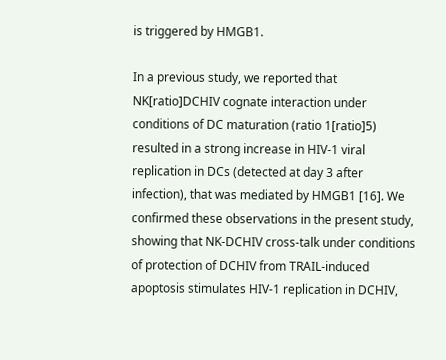is triggered by HMGB1.

In a previous study, we reported that NK[ratio]DCHIV cognate interaction under conditions of DC maturation (ratio 1[ratio]5) resulted in a strong increase in HIV-1 viral replication in DCs (detected at day 3 after infection), that was mediated by HMGB1 [16]. We confirmed these observations in the present study, showing that NK-DCHIV cross-talk under conditions of protection of DCHIV from TRAIL-induced apoptosis stimulates HIV-1 replication in DCHIV,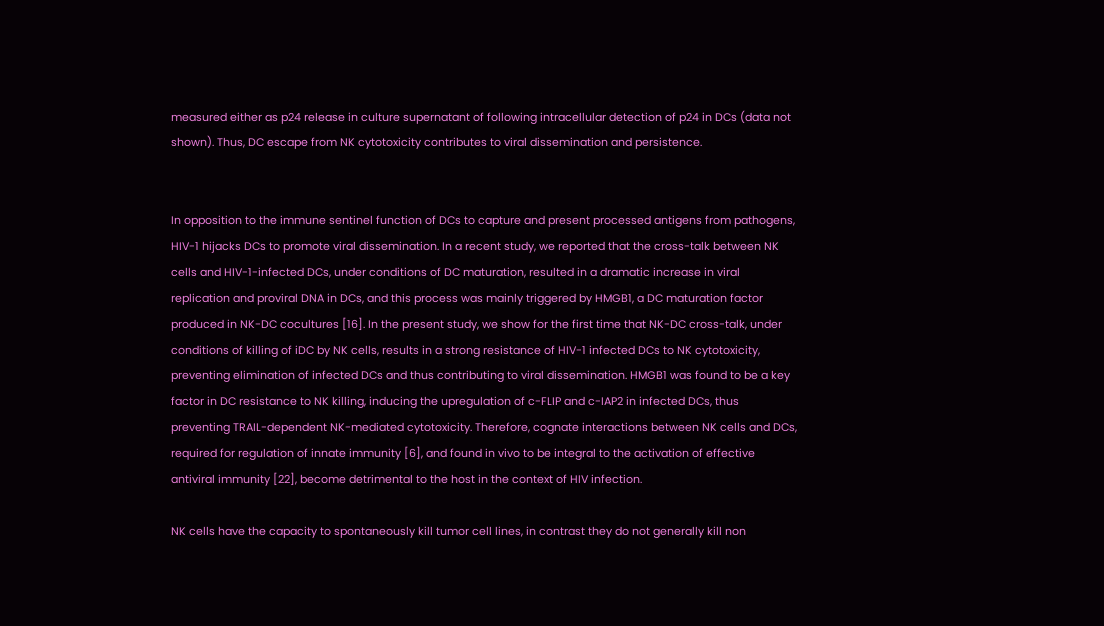measured either as p24 release in culture supernatant of following intracellular detection of p24 in DCs (data not shown). Thus, DC escape from NK cytotoxicity contributes to viral dissemination and persistence.


In opposition to the immune sentinel function of DCs to capture and present processed antigens from pathogens, HIV-1 hijacks DCs to promote viral dissemination. In a recent study, we reported that the cross-talk between NK cells and HIV-1-infected DCs, under conditions of DC maturation, resulted in a dramatic increase in viral replication and proviral DNA in DCs, and this process was mainly triggered by HMGB1, a DC maturation factor produced in NK-DC cocultures [16]. In the present study, we show for the first time that NK-DC cross-talk, under conditions of killing of iDC by NK cells, results in a strong resistance of HIV-1 infected DCs to NK cytotoxicity, preventing elimination of infected DCs and thus contributing to viral dissemination. HMGB1 was found to be a key factor in DC resistance to NK killing, inducing the upregulation of c-FLIP and c-IAP2 in infected DCs, thus preventing TRAIL-dependent NK-mediated cytotoxicity. Therefore, cognate interactions between NK cells and DCs, required for regulation of innate immunity [6], and found in vivo to be integral to the activation of effective antiviral immunity [22], become detrimental to the host in the context of HIV infection.

NK cells have the capacity to spontaneously kill tumor cell lines, in contrast they do not generally kill non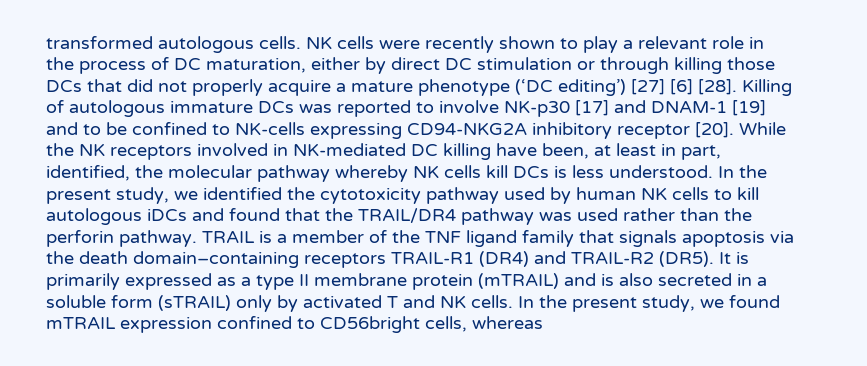transformed autologous cells. NK cells were recently shown to play a relevant role in the process of DC maturation, either by direct DC stimulation or through killing those DCs that did not properly acquire a mature phenotype (‘DC editing’) [27] [6] [28]. Killing of autologous immature DCs was reported to involve NK-p30 [17] and DNAM-1 [19] and to be confined to NK-cells expressing CD94-NKG2A inhibitory receptor [20]. While the NK receptors involved in NK-mediated DC killing have been, at least in part, identified, the molecular pathway whereby NK cells kill DCs is less understood. In the present study, we identified the cytotoxicity pathway used by human NK cells to kill autologous iDCs and found that the TRAIL/DR4 pathway was used rather than the perforin pathway. TRAIL is a member of the TNF ligand family that signals apoptosis via the death domain–containing receptors TRAIL-R1 (DR4) and TRAIL-R2 (DR5). It is primarily expressed as a type II membrane protein (mTRAIL) and is also secreted in a soluble form (sTRAIL) only by activated T and NK cells. In the present study, we found mTRAIL expression confined to CD56bright cells, whereas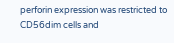perforin expression was restricted to CD56dim cells and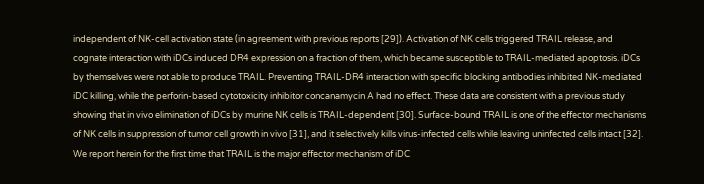independent of NK-cell activation state (in agreement with previous reports [29]). Activation of NK cells triggered TRAIL release, and cognate interaction with iDCs induced DR4 expression on a fraction of them, which became susceptible to TRAIL-mediated apoptosis. iDCs by themselves were not able to produce TRAIL. Preventing TRAIL-DR4 interaction with specific blocking antibodies inhibited NK-mediated iDC killing, while the perforin-based cytotoxicity inhibitor concanamycin A had no effect. These data are consistent with a previous study showing that in vivo elimination of iDCs by murine NK cells is TRAIL-dependent [30]. Surface-bound TRAIL is one of the effector mechanisms of NK cells in suppression of tumor cell growth in vivo [31], and it selectively kills virus-infected cells while leaving uninfected cells intact [32]. We report herein for the first time that TRAIL is the major effector mechanism of iDC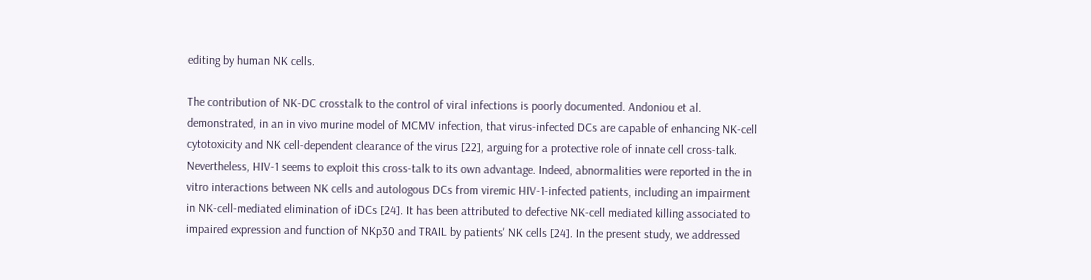editing by human NK cells.

The contribution of NK-DC crosstalk to the control of viral infections is poorly documented. Andoniou et al. demonstrated, in an in vivo murine model of MCMV infection, that virus-infected DCs are capable of enhancing NK-cell cytotoxicity and NK cell-dependent clearance of the virus [22], arguing for a protective role of innate cell cross-talk. Nevertheless, HIV-1 seems to exploit this cross-talk to its own advantage. Indeed, abnormalities were reported in the in vitro interactions between NK cells and autologous DCs from viremic HIV-1-infected patients, including an impairment in NK-cell-mediated elimination of iDCs [24]. It has been attributed to defective NK-cell mediated killing associated to impaired expression and function of NKp30 and TRAIL by patients' NK cells [24]. In the present study, we addressed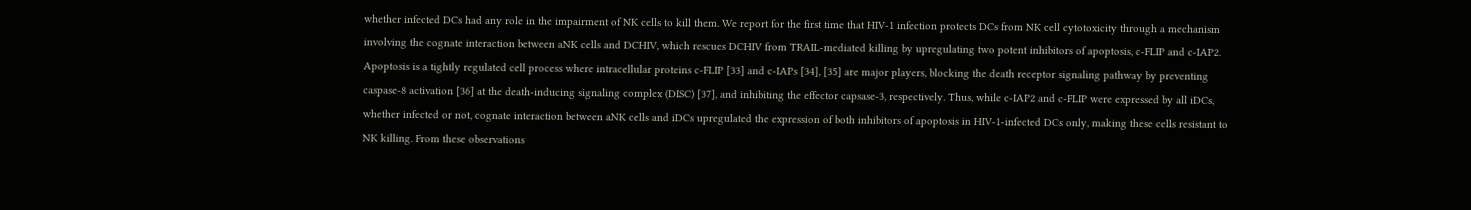whether infected DCs had any role in the impairment of NK cells to kill them. We report for the first time that HIV-1 infection protects DCs from NK cell cytotoxicity through a mechanism involving the cognate interaction between aNK cells and DCHIV, which rescues DCHIV from TRAIL-mediated killing by upregulating two potent inhibitors of apoptosis, c-FLIP and c-IAP2. Apoptosis is a tightly regulated cell process where intracellular proteins c-FLIP [33] and c-IAPs [34], [35] are major players, blocking the death receptor signaling pathway by preventing caspase-8 activation [36] at the death-inducing signaling complex (DISC) [37], and inhibiting the effector capsase-3, respectively. Thus, while c-IAP2 and c-FLIP were expressed by all iDCs, whether infected or not, cognate interaction between aNK cells and iDCs upregulated the expression of both inhibitors of apoptosis in HIV-1-infected DCs only, making these cells resistant to NK killing. From these observations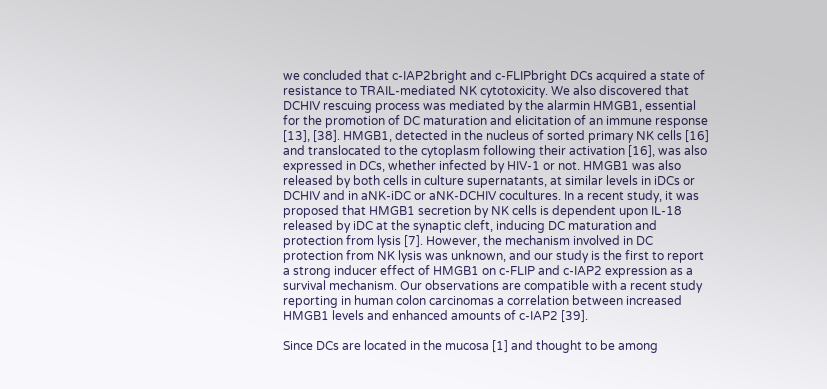we concluded that c-IAP2bright and c-FLIPbright DCs acquired a state of resistance to TRAIL-mediated NK cytotoxicity. We also discovered that DCHIV rescuing process was mediated by the alarmin HMGB1, essential for the promotion of DC maturation and elicitation of an immune response [13], [38]. HMGB1, detected in the nucleus of sorted primary NK cells [16] and translocated to the cytoplasm following their activation [16], was also expressed in DCs, whether infected by HIV-1 or not. HMGB1 was also released by both cells in culture supernatants, at similar levels in iDCs or DCHIV and in aNK-iDC or aNK-DCHIV cocultures. In a recent study, it was proposed that HMGB1 secretion by NK cells is dependent upon IL-18 released by iDC at the synaptic cleft, inducing DC maturation and protection from lysis [7]. However, the mechanism involved in DC protection from NK lysis was unknown, and our study is the first to report a strong inducer effect of HMGB1 on c-FLIP and c-IAP2 expression as a survival mechanism. Our observations are compatible with a recent study reporting in human colon carcinomas a correlation between increased HMGB1 levels and enhanced amounts of c-IAP2 [39].

Since DCs are located in the mucosa [1] and thought to be among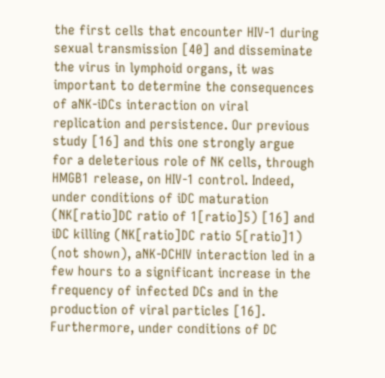the first cells that encounter HIV-1 during sexual transmission [40] and disseminate the virus in lymphoid organs, it was important to determine the consequences of aNK-iDCs interaction on viral replication and persistence. Our previous study [16] and this one strongly argue for a deleterious role of NK cells, through HMGB1 release, on HIV-1 control. Indeed, under conditions of iDC maturation (NK[ratio]DC ratio of 1[ratio]5) [16] and iDC killing (NK[ratio]DC ratio 5[ratio]1) (not shown), aNK-DCHIV interaction led in a few hours to a significant increase in the frequency of infected DCs and in the production of viral particles [16]. Furthermore, under conditions of DC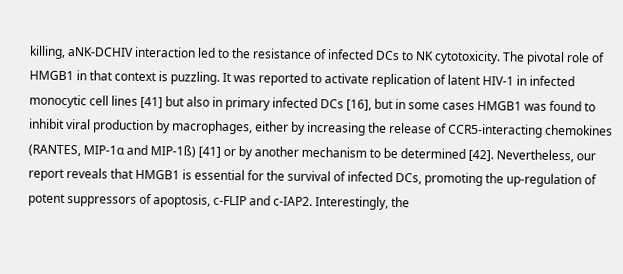killing, aNK-DCHIV interaction led to the resistance of infected DCs to NK cytotoxicity. The pivotal role of HMGB1 in that context is puzzling. It was reported to activate replication of latent HIV-1 in infected monocytic cell lines [41] but also in primary infected DCs [16], but in some cases HMGB1 was found to inhibit viral production by macrophages, either by increasing the release of CCR5-interacting chemokines (RANTES, MIP-1α and MIP-1ß) [41] or by another mechanism to be determined [42]. Nevertheless, our report reveals that HMGB1 is essential for the survival of infected DCs, promoting the up-regulation of potent suppressors of apoptosis, c-FLIP and c-IAP2. Interestingly, the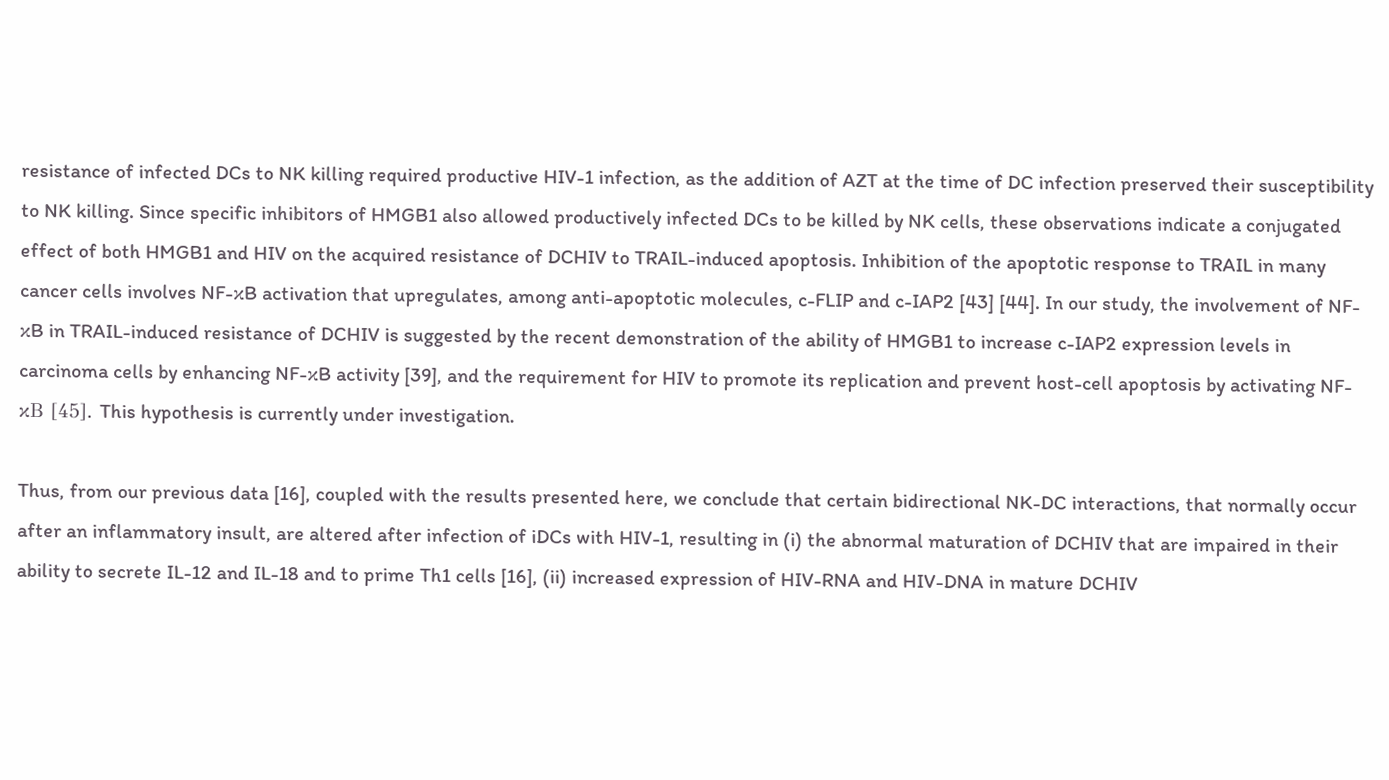resistance of infected DCs to NK killing required productive HIV-1 infection, as the addition of AZT at the time of DC infection preserved their susceptibility to NK killing. Since specific inhibitors of HMGB1 also allowed productively infected DCs to be killed by NK cells, these observations indicate a conjugated effect of both HMGB1 and HIV on the acquired resistance of DCHIV to TRAIL-induced apoptosis. Inhibition of the apoptotic response to TRAIL in many cancer cells involves NF-κB activation that upregulates, among anti-apoptotic molecules, c-FLIP and c-IAP2 [43] [44]. In our study, the involvement of NF-κB in TRAIL-induced resistance of DCHIV is suggested by the recent demonstration of the ability of HMGB1 to increase c-IAP2 expression levels in carcinoma cells by enhancing NF-κB activity [39], and the requirement for HIV to promote its replication and prevent host-cell apoptosis by activating NF-κB [45]. This hypothesis is currently under investigation.

Thus, from our previous data [16], coupled with the results presented here, we conclude that certain bidirectional NK-DC interactions, that normally occur after an inflammatory insult, are altered after infection of iDCs with HIV-1, resulting in (i) the abnormal maturation of DCHIV that are impaired in their ability to secrete IL-12 and IL-18 and to prime Th1 cells [16], (ii) increased expression of HIV-RNA and HIV-DNA in mature DCHIV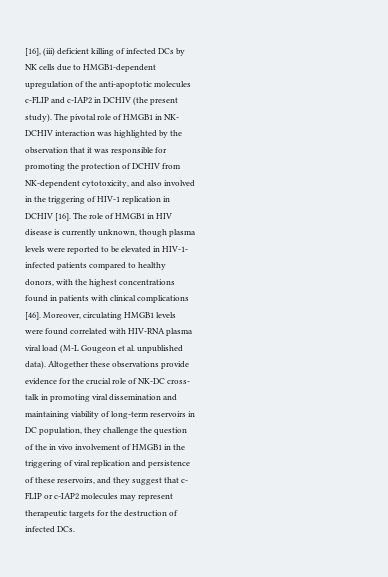[16], (iii) deficient killing of infected DCs by NK cells due to HMGB1-dependent upregulation of the anti-apoptotic molecules c-FLIP and c-IAP2 in DCHIV (the present study). The pivotal role of HMGB1 in NK-DCHIV interaction was highlighted by the observation that it was responsible for promoting the protection of DCHIV from NK-dependent cytotoxicity, and also involved in the triggering of HIV-1 replication in DCHIV [16]. The role of HMGB1 in HIV disease is currently unknown, though plasma levels were reported to be elevated in HIV-1-infected patients compared to healthy donors, with the highest concentrations found in patients with clinical complications [46]. Moreover, circulating HMGB1 levels were found correlated with HIV-RNA plasma viral load (M-L Gougeon et al. unpublished data). Altogether these observations provide evidence for the crucial role of NK-DC cross-talk in promoting viral dissemination and maintaining viability of long-term reservoirs in DC population, they challenge the question of the in vivo involvement of HMGB1 in the triggering of viral replication and persistence of these reservoirs, and they suggest that c-FLIP or c-IAP2 molecules may represent therapeutic targets for the destruction of infected DCs.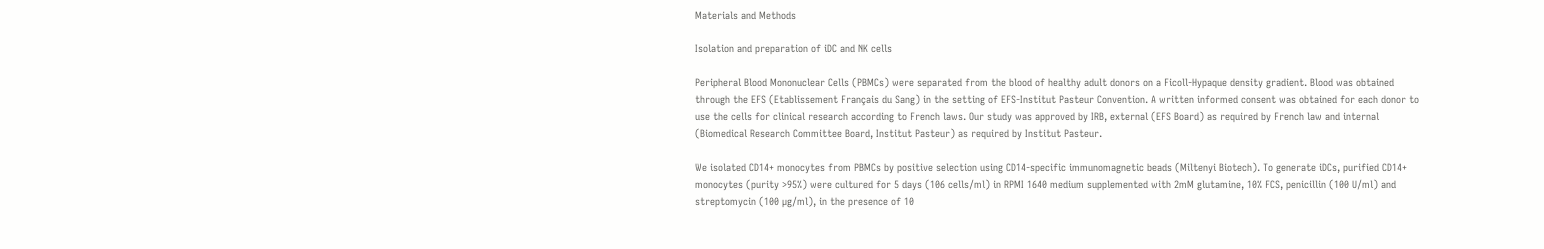Materials and Methods

Isolation and preparation of iDC and NK cells

Peripheral Blood Mononuclear Cells (PBMCs) were separated from the blood of healthy adult donors on a Ficoll-Hypaque density gradient. Blood was obtained through the EFS (Etablissement Français du Sang) in the setting of EFS-Institut Pasteur Convention. A written informed consent was obtained for each donor to use the cells for clinical research according to French laws. Our study was approved by IRB, external (EFS Board) as required by French law and internal (Biomedical Research Committee Board, Institut Pasteur) as required by Institut Pasteur.

We isolated CD14+ monocytes from PBMCs by positive selection using CD14-specific immunomagnetic beads (Miltenyi Biotech). To generate iDCs, purified CD14+ monocytes (purity >95%) were cultured for 5 days (106 cells/ml) in RPMI 1640 medium supplemented with 2mM glutamine, 10% FCS, penicillin (100 U/ml) and streptomycin (100 µg/ml), in the presence of 10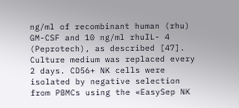ng/ml of recombinant human (rhu) GM-CSF and 10 ng/ml rhuIL- 4 (Peprotech), as described [47]. Culture medium was replaced every 2 days. CD56+ NK cells were isolated by negative selection from PBMCs using the «EasySep NK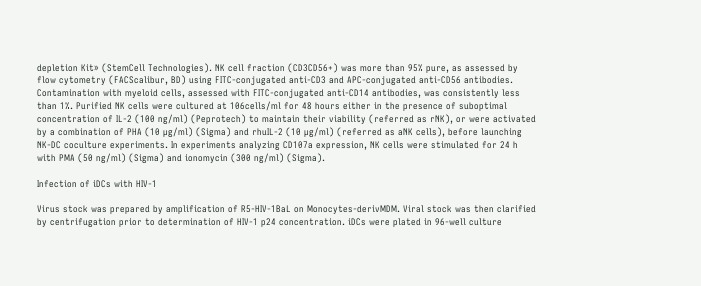depletion Kit» (StemCell Technologies). NK cell fraction (CD3CD56+) was more than 95% pure, as assessed by flow cytometry (FACScalibur, BD) using FITC-conjugated anti-CD3 and APC-conjugated anti-CD56 antibodies. Contamination with myeloid cells, assessed with FITC-conjugated anti-CD14 antibodies, was consistently less than 1%. Purified NK cells were cultured at 106cells/ml for 48 hours either in the presence of suboptimal concentration of IL-2 (100 ng/ml) (Peprotech) to maintain their viability (referred as rNK), or were activated by a combination of PHA (10 µg/ml) (Sigma) and rhuIL-2 (10 µg/ml) (referred as aNK cells), before launching NK-DC coculture experiments. In experiments analyzing CD107a expression, NK cells were stimulated for 24 h with PMA (50 ng/ml) (Sigma) and ionomycin (300 ng/ml) (Sigma).

Infection of iDCs with HIV-1

Virus stock was prepared by amplification of R5-HIV-1BaL on Monocytes-derivMDM. Viral stock was then clarified by centrifugation prior to determination of HIV-1 p24 concentration. iDCs were plated in 96-well culture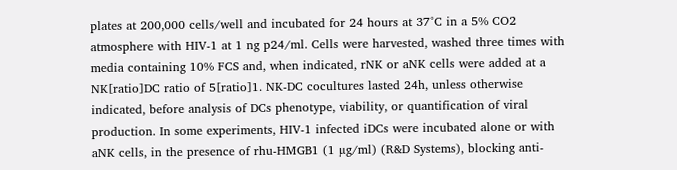plates at 200,000 cells/well and incubated for 24 hours at 37°C in a 5% CO2 atmosphere with HIV-1 at 1 ng p24/ml. Cells were harvested, washed three times with media containing 10% FCS and, when indicated, rNK or aNK cells were added at a NK[ratio]DC ratio of 5[ratio]1. NK-DC cocultures lasted 24h, unless otherwise indicated, before analysis of DCs phenotype, viability, or quantification of viral production. In some experiments, HIV-1 infected iDCs were incubated alone or with aNK cells, in the presence of rhu-HMGB1 (1 µg/ml) (R&D Systems), blocking anti-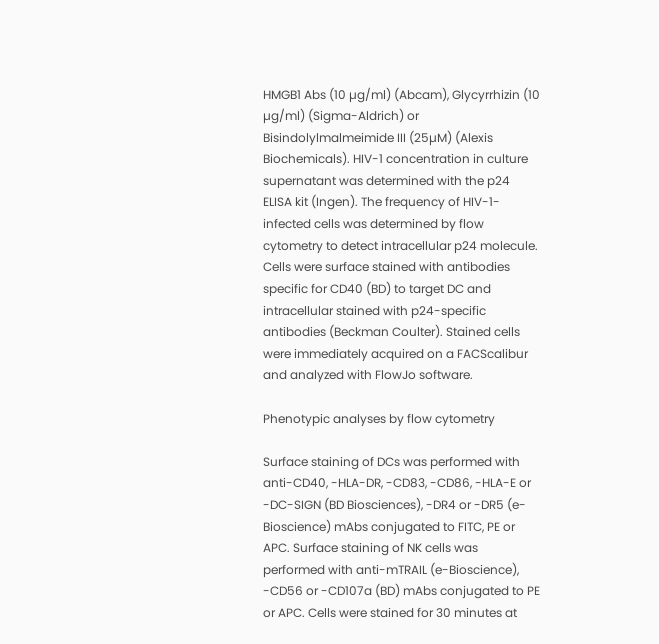HMGB1 Abs (10 µg/ml) (Abcam), Glycyrrhizin (10 µg/ml) (Sigma-Aldrich) or Bisindolylmalmeimide III (25µM) (Alexis Biochemicals). HIV-1 concentration in culture supernatant was determined with the p24 ELISA kit (Ingen). The frequency of HIV-1-infected cells was determined by flow cytometry to detect intracellular p24 molecule. Cells were surface stained with antibodies specific for CD40 (BD) to target DC and intracellular stained with p24-specific antibodies (Beckman Coulter). Stained cells were immediately acquired on a FACScalibur and analyzed with FlowJo software.

Phenotypic analyses by flow cytometry

Surface staining of DCs was performed with anti-CD40, -HLA-DR, -CD83, -CD86, -HLA-E or -DC-SIGN (BD Biosciences), -DR4 or -DR5 (e-Bioscience) mAbs conjugated to FITC, PE or APC. Surface staining of NK cells was performed with anti-mTRAIL (e-Bioscience), -CD56 or -CD107a (BD) mAbs conjugated to PE or APC. Cells were stained for 30 minutes at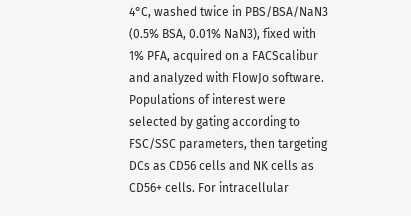4°C, washed twice in PBS/BSA/NaN3 (0.5% BSA, 0.01% NaN3), fixed with 1% PFA, acquired on a FACScalibur and analyzed with FlowJo software. Populations of interest were selected by gating according to FSC/SSC parameters, then targeting DCs as CD56 cells and NK cells as CD56+ cells. For intracellular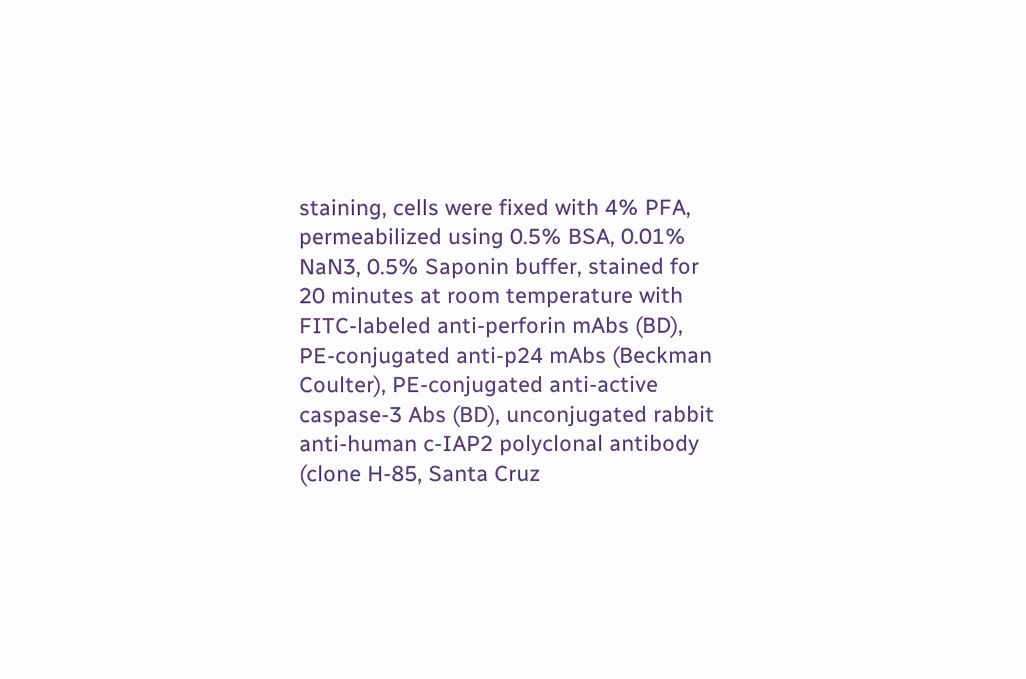staining, cells were fixed with 4% PFA, permeabilized using 0.5% BSA, 0.01% NaN3, 0.5% Saponin buffer, stained for 20 minutes at room temperature with FITC-labeled anti-perforin mAbs (BD), PE-conjugated anti-p24 mAbs (Beckman Coulter), PE-conjugated anti-active caspase-3 Abs (BD), unconjugated rabbit anti-human c-IAP2 polyclonal antibody (clone H-85, Santa Cruz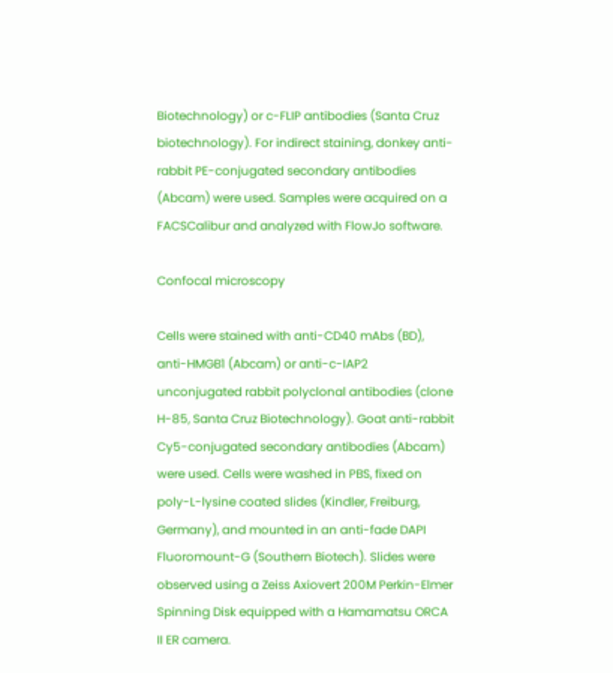Biotechnology) or c-FLIP antibodies (Santa Cruz biotechnology). For indirect staining, donkey anti-rabbit PE-conjugated secondary antibodies (Abcam) were used. Samples were acquired on a FACSCalibur and analyzed with FlowJo software.

Confocal microscopy

Cells were stained with anti-CD40 mAbs (BD), anti-HMGB1 (Abcam) or anti-c-IAP2 unconjugated rabbit polyclonal antibodies (clone H-85, Santa Cruz Biotechnology). Goat anti-rabbit Cy5-conjugated secondary antibodies (Abcam) were used. Cells were washed in PBS, fixed on poly-L-lysine coated slides (Kindler, Freiburg, Germany), and mounted in an anti-fade DAPI Fluoromount-G (Southern Biotech). Slides were observed using a Zeiss Axiovert 200M Perkin-Elmer Spinning Disk equipped with a Hamamatsu ORCA II ER camera.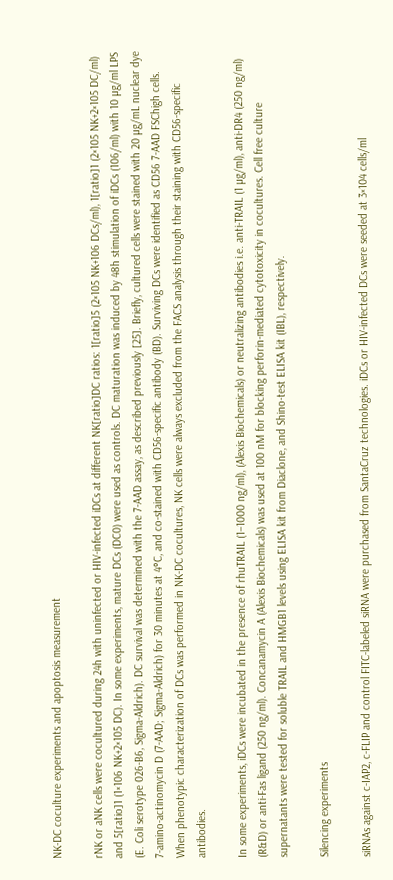NK-DC coculture experiments and apoptosis measurement

rNK or aNK cells were cocultured during 24h with uninfected or HIV-infected iDCs at different NK[ratio]DC ratios: 1[ratio]5 (2×105 NK+106 DCs/ml), 1[ratio]1 (2×105 NK+2×105 DC/ml) and 5[ratio]1 (1×106 NK+2×105 DC). In some experiments, mature DCs (DC0) were used as controls. DC maturation was induced by 48h stimulation of iDCs (106/ml) with 10 µg/ml LPS (E. Coli serotype 026-B6, Sigma-Aldrich). DC survival was determined with the 7-AAD assay, as described previously [25]. Briefly, cultured cells were stained with 20 µg/mL nuclear dye 7-amino-actinomycin D (7-AAD; Sigma-Aldrich) for 30 minutes at 4°C, and co-stained with CD56-specific antibody (BD). Surviving DCs were identified as CD56 7-AAD FSChigh cells. When phenotypic characterization of DCs was performed in NK-DC cocultures, NK cells were always excluded from the FACS analysis through their staining with CD56-specific antibodies.

In some experiments, iDCs were incubated in the presence of rhuTRAIL (1–1000 ng/ml), (Alexis Biochemicals) or neutralizing antibodies i.e. anti-TRAIL (1 µg/ml), anti-DR4 (250 ng/ml) (R&D) or anti-Fas ligand (250 ng/ml). Concanamycin A (Alexis Biochemicals) was used at 100 nM for blocking perforin-mediated cytotoxicity in cocultures. Cell free culture supernatants were tested for soluble TRAIL and HMGB1 levels using ELISA kit from Diaclone, and Shino-test ELISA kit (IBL), respectively.

Silencing experiments

siRNAs against c-IAP2, c-FLIP and control FITC-labeled siRNA were purchased from SantaCruz technologies. iDCs or HIV-infected DCs were seeded at 3×104 cells/ml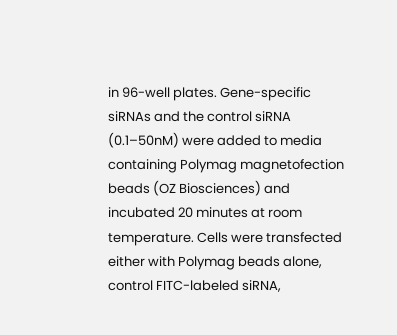in 96-well plates. Gene-specific siRNAs and the control siRNA (0.1–50nM) were added to media containing Polymag magnetofection beads (OZ Biosciences) and incubated 20 minutes at room temperature. Cells were transfected either with Polymag beads alone, control FITC-labeled siRNA,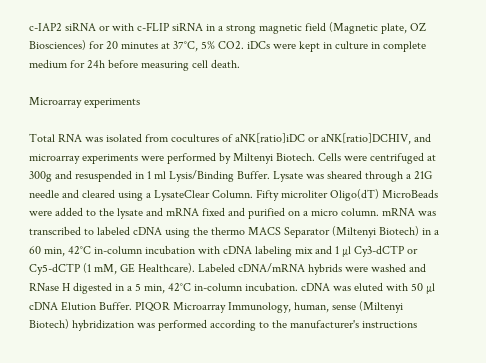c-IAP2 siRNA or with c-FLIP siRNA in a strong magnetic field (Magnetic plate, OZ Biosciences) for 20 minutes at 37°C, 5% CO2. iDCs were kept in culture in complete medium for 24h before measuring cell death.

Microarray experiments

Total RNA was isolated from cocultures of aNK[ratio]iDC or aNK[ratio]DCHIV, and microarray experiments were performed by Miltenyi Biotech. Cells were centrifuged at 300g and resuspended in 1 ml Lysis/Binding Buffer. Lysate was sheared through a 21G needle and cleared using a LysateClear Column. Fifty microliter Oligo(dT) MicroBeads were added to the lysate and mRNA fixed and purified on a micro column. mRNA was transcribed to labeled cDNA using the thermo MACS Separator (Miltenyi Biotech) in a 60 min, 42°C in-column incubation with cDNA labeling mix and 1 µl Cy3-dCTP or Cy5-dCTP (1 mM, GE Healthcare). Labeled cDNA/mRNA hybrids were washed and RNase H digested in a 5 min, 42°C in-column incubation. cDNA was eluted with 50 µl cDNA Elution Buffer. PIQOR Microarray Immunology, human, sense (Miltenyi Biotech) hybridization was performed according to the manufacturer's instructions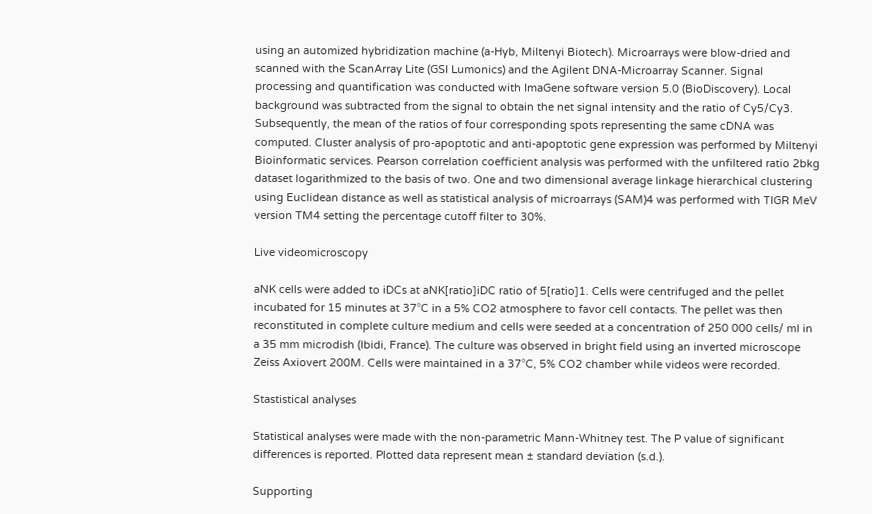using an automized hybridization machine (a-Hyb, Miltenyi Biotech). Microarrays were blow-dried and scanned with the ScanArray Lite (GSI Lumonics) and the Agilent DNA-Microarray Scanner. Signal processing and quantification was conducted with ImaGene software version 5.0 (BioDiscovery). Local background was subtracted from the signal to obtain the net signal intensity and the ratio of Cy5/Cy3. Subsequently, the mean of the ratios of four corresponding spots representing the same cDNA was computed. Cluster analysis of pro-apoptotic and anti-apoptotic gene expression was performed by Miltenyi Bioinformatic services. Pearson correlation coefficient analysis was performed with the unfiltered ratio 2bkg dataset logarithmized to the basis of two. One and two dimensional average linkage hierarchical clustering using Euclidean distance as well as statistical analysis of microarrays (SAM)4 was performed with TIGR MeV version TM4 setting the percentage cutoff filter to 30%.

Live videomicroscopy

aNK cells were added to iDCs at aNK[ratio]iDC ratio of 5[ratio]1. Cells were centrifuged and the pellet incubated for 15 minutes at 37°C in a 5% CO2 atmosphere to favor cell contacts. The pellet was then reconstituted in complete culture medium and cells were seeded at a concentration of 250 000 cells/ ml in a 35 mm microdish (Ibidi, France). The culture was observed in bright field using an inverted microscope Zeiss Axiovert 200M. Cells were maintained in a 37°C, 5% CO2 chamber while videos were recorded.

Stastistical analyses

Statistical analyses were made with the non-parametric Mann-Whitney test. The P value of significant differences is reported. Plotted data represent mean ± standard deviation (s.d.).

Supporting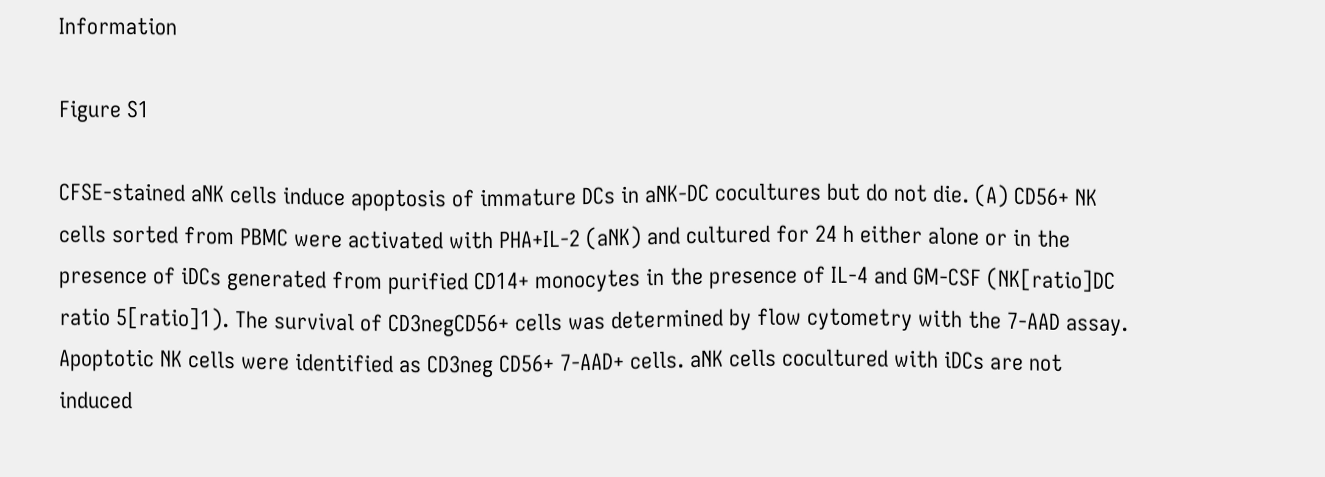Information

Figure S1

CFSE-stained aNK cells induce apoptosis of immature DCs in aNK-DC cocultures but do not die. (A) CD56+ NK cells sorted from PBMC were activated with PHA+IL-2 (aNK) and cultured for 24 h either alone or in the presence of iDCs generated from purified CD14+ monocytes in the presence of IL-4 and GM-CSF (NK[ratio]DC ratio 5[ratio]1). The survival of CD3negCD56+ cells was determined by flow cytometry with the 7-AAD assay. Apoptotic NK cells were identified as CD3neg CD56+ 7-AAD+ cells. aNK cells cocultured with iDCs are not induced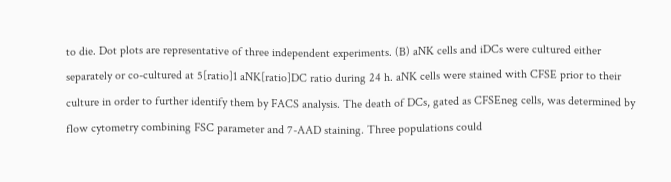to die. Dot plots are representative of three independent experiments. (B) aNK cells and iDCs were cultured either separately or co-cultured at 5[ratio]1 aNK[ratio]DC ratio during 24 h. aNK cells were stained with CFSE prior to their culture in order to further identify them by FACS analysis. The death of DCs, gated as CFSEneg cells, was determined by flow cytometry combining FSC parameter and 7-AAD staining. Three populations could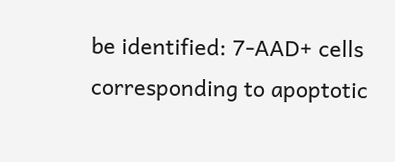be identified: 7-AAD+ cells corresponding to apoptotic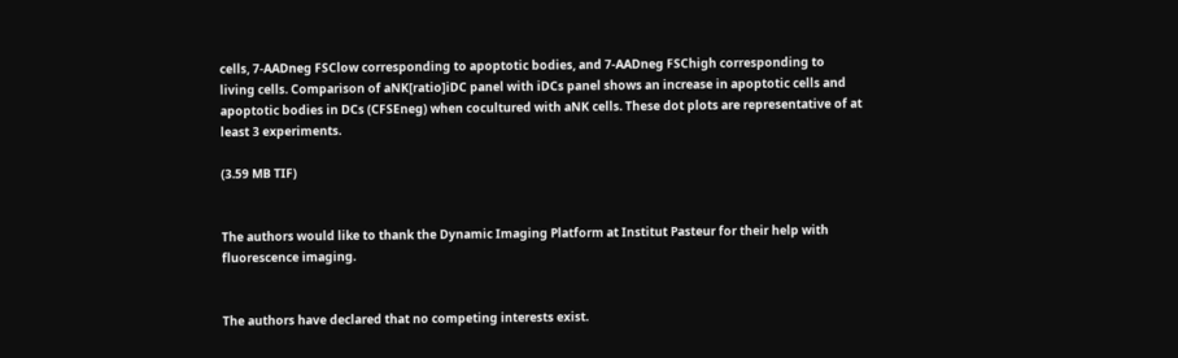cells, 7-AADneg FSClow corresponding to apoptotic bodies, and 7-AADneg FSChigh corresponding to living cells. Comparison of aNK[ratio]iDC panel with iDCs panel shows an increase in apoptotic cells and apoptotic bodies in DCs (CFSEneg) when cocultured with aNK cells. These dot plots are representative of at least 3 experiments.

(3.59 MB TIF)


The authors would like to thank the Dynamic Imaging Platform at Institut Pasteur for their help with fluorescence imaging.


The authors have declared that no competing interests exist.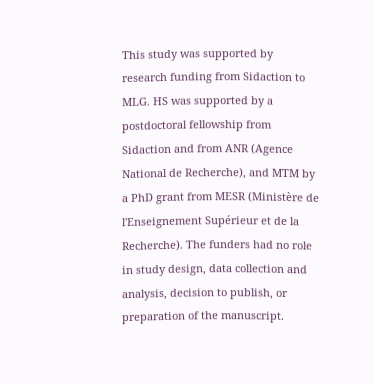This study was supported by research funding from Sidaction to MLG. HS was supported by a postdoctoral fellowship from Sidaction and from ANR (Agence National de Recherche), and MTM by a PhD grant from MESR (Ministère de l'Enseignement Supérieur et de la Recherche). The funders had no role in study design, data collection and analysis, decision to publish, or preparation of the manuscript.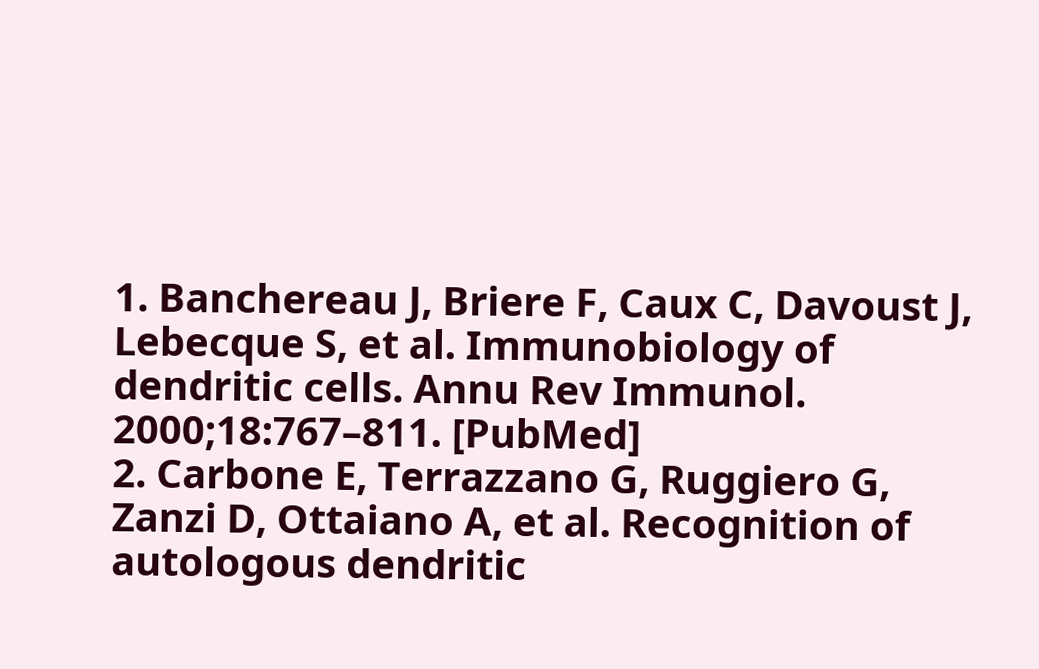1. Banchereau J, Briere F, Caux C, Davoust J, Lebecque S, et al. Immunobiology of dendritic cells. Annu Rev Immunol. 2000;18:767–811. [PubMed]
2. Carbone E, Terrazzano G, Ruggiero G, Zanzi D, Ottaiano A, et al. Recognition of autologous dendritic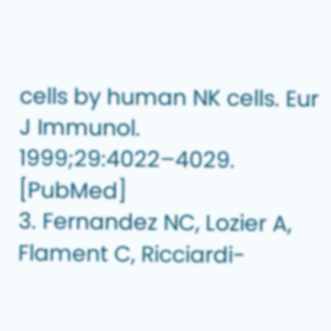cells by human NK cells. Eur J Immunol. 1999;29:4022–4029. [PubMed]
3. Fernandez NC, Lozier A, Flament C, Ricciardi-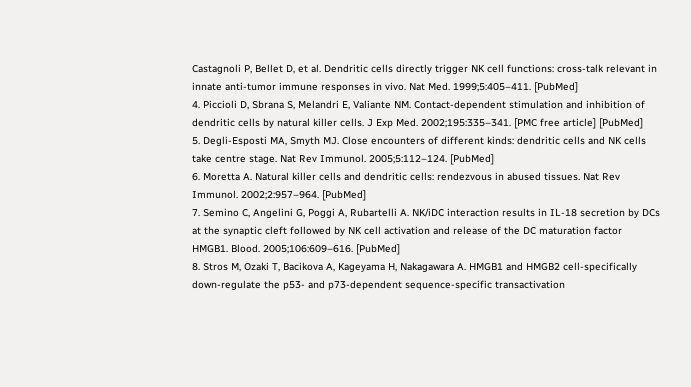Castagnoli P, Bellet D, et al. Dendritic cells directly trigger NK cell functions: cross-talk relevant in innate anti-tumor immune responses in vivo. Nat Med. 1999;5:405–411. [PubMed]
4. Piccioli D, Sbrana S, Melandri E, Valiante NM. Contact-dependent stimulation and inhibition of dendritic cells by natural killer cells. J Exp Med. 2002;195:335–341. [PMC free article] [PubMed]
5. Degli-Esposti MA, Smyth MJ. Close encounters of different kinds: dendritic cells and NK cells take centre stage. Nat Rev Immunol. 2005;5:112–124. [PubMed]
6. Moretta A. Natural killer cells and dendritic cells: rendezvous in abused tissues. Nat Rev Immunol. 2002;2:957–964. [PubMed]
7. Semino C, Angelini G, Poggi A, Rubartelli A. NK/iDC interaction results in IL-18 secretion by DCs at the synaptic cleft followed by NK cell activation and release of the DC maturation factor HMGB1. Blood. 2005;106:609–616. [PubMed]
8. Stros M, Ozaki T, Bacikova A, Kageyama H, Nakagawara A. HMGB1 and HMGB2 cell-specifically down-regulate the p53- and p73-dependent sequence-specific transactivation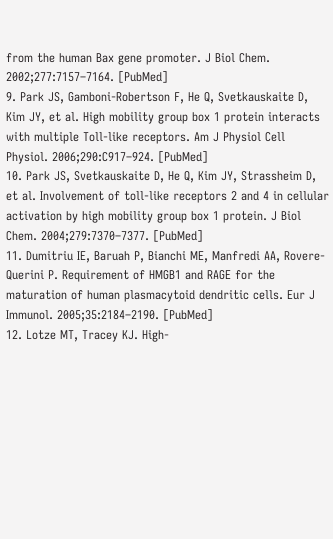from the human Bax gene promoter. J Biol Chem. 2002;277:7157–7164. [PubMed]
9. Park JS, Gamboni-Robertson F, He Q, Svetkauskaite D, Kim JY, et al. High mobility group box 1 protein interacts with multiple Toll-like receptors. Am J Physiol Cell Physiol. 2006;290:C917–924. [PubMed]
10. Park JS, Svetkauskaite D, He Q, Kim JY, Strassheim D, et al. Involvement of toll-like receptors 2 and 4 in cellular activation by high mobility group box 1 protein. J Biol Chem. 2004;279:7370–7377. [PubMed]
11. Dumitriu IE, Baruah P, Bianchi ME, Manfredi AA, Rovere-Querini P. Requirement of HMGB1 and RAGE for the maturation of human plasmacytoid dendritic cells. Eur J Immunol. 2005;35:2184–2190. [PubMed]
12. Lotze MT, Tracey KJ. High-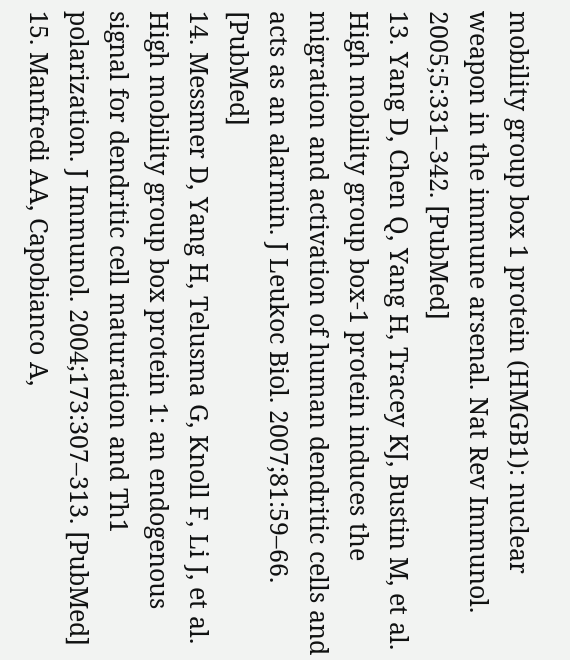mobility group box 1 protein (HMGB1): nuclear weapon in the immune arsenal. Nat Rev Immunol. 2005;5:331–342. [PubMed]
13. Yang D, Chen Q, Yang H, Tracey KJ, Bustin M, et al. High mobility group box-1 protein induces the migration and activation of human dendritic cells and acts as an alarmin. J Leukoc Biol. 2007;81:59–66. [PubMed]
14. Messmer D, Yang H, Telusma G, Knoll F, Li J, et al. High mobility group box protein 1: an endogenous signal for dendritic cell maturation and Th1 polarization. J Immunol. 2004;173:307–313. [PubMed]
15. Manfredi AA, Capobianco A,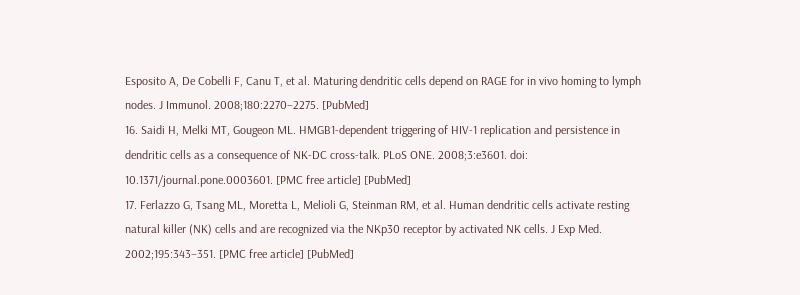Esposito A, De Cobelli F, Canu T, et al. Maturing dendritic cells depend on RAGE for in vivo homing to lymph nodes. J Immunol. 2008;180:2270–2275. [PubMed]
16. Saidi H, Melki MT, Gougeon ML. HMGB1-dependent triggering of HIV-1 replication and persistence in dendritic cells as a consequence of NK-DC cross-talk. PLoS ONE. 2008;3:e3601. doi: 10.1371/journal.pone.0003601. [PMC free article] [PubMed]
17. Ferlazzo G, Tsang ML, Moretta L, Melioli G, Steinman RM, et al. Human dendritic cells activate resting natural killer (NK) cells and are recognized via the NKp30 receptor by activated NK cells. J Exp Med. 2002;195:343–351. [PMC free article] [PubMed]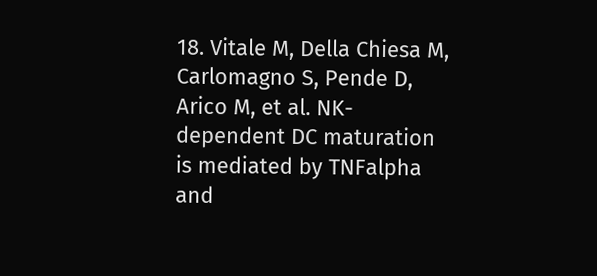18. Vitale M, Della Chiesa M, Carlomagno S, Pende D, Arico M, et al. NK-dependent DC maturation is mediated by TNFalpha and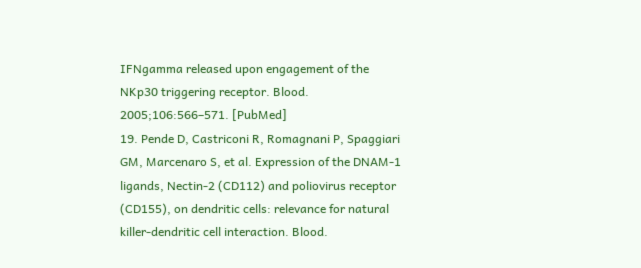IFNgamma released upon engagement of the NKp30 triggering receptor. Blood. 2005;106:566–571. [PubMed]
19. Pende D, Castriconi R, Romagnani P, Spaggiari GM, Marcenaro S, et al. Expression of the DNAM-1 ligands, Nectin-2 (CD112) and poliovirus receptor (CD155), on dendritic cells: relevance for natural killer-dendritic cell interaction. Blood.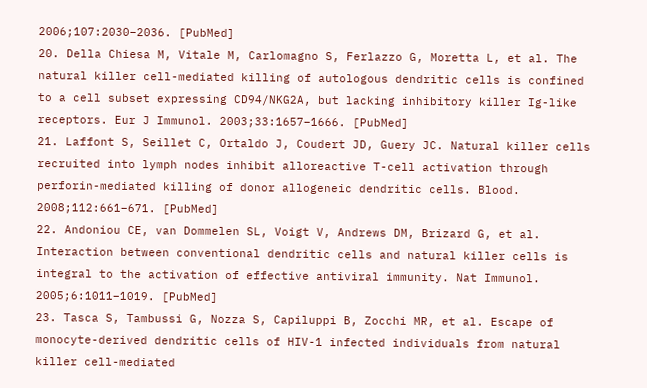2006;107:2030–2036. [PubMed]
20. Della Chiesa M, Vitale M, Carlomagno S, Ferlazzo G, Moretta L, et al. The natural killer cell-mediated killing of autologous dendritic cells is confined to a cell subset expressing CD94/NKG2A, but lacking inhibitory killer Ig-like receptors. Eur J Immunol. 2003;33:1657–1666. [PubMed]
21. Laffont S, Seillet C, Ortaldo J, Coudert JD, Guery JC. Natural killer cells recruited into lymph nodes inhibit alloreactive T-cell activation through perforin-mediated killing of donor allogeneic dendritic cells. Blood. 2008;112:661–671. [PubMed]
22. Andoniou CE, van Dommelen SL, Voigt V, Andrews DM, Brizard G, et al. Interaction between conventional dendritic cells and natural killer cells is integral to the activation of effective antiviral immunity. Nat Immunol. 2005;6:1011–1019. [PubMed]
23. Tasca S, Tambussi G, Nozza S, Capiluppi B, Zocchi MR, et al. Escape of monocyte-derived dendritic cells of HIV-1 infected individuals from natural killer cell-mediated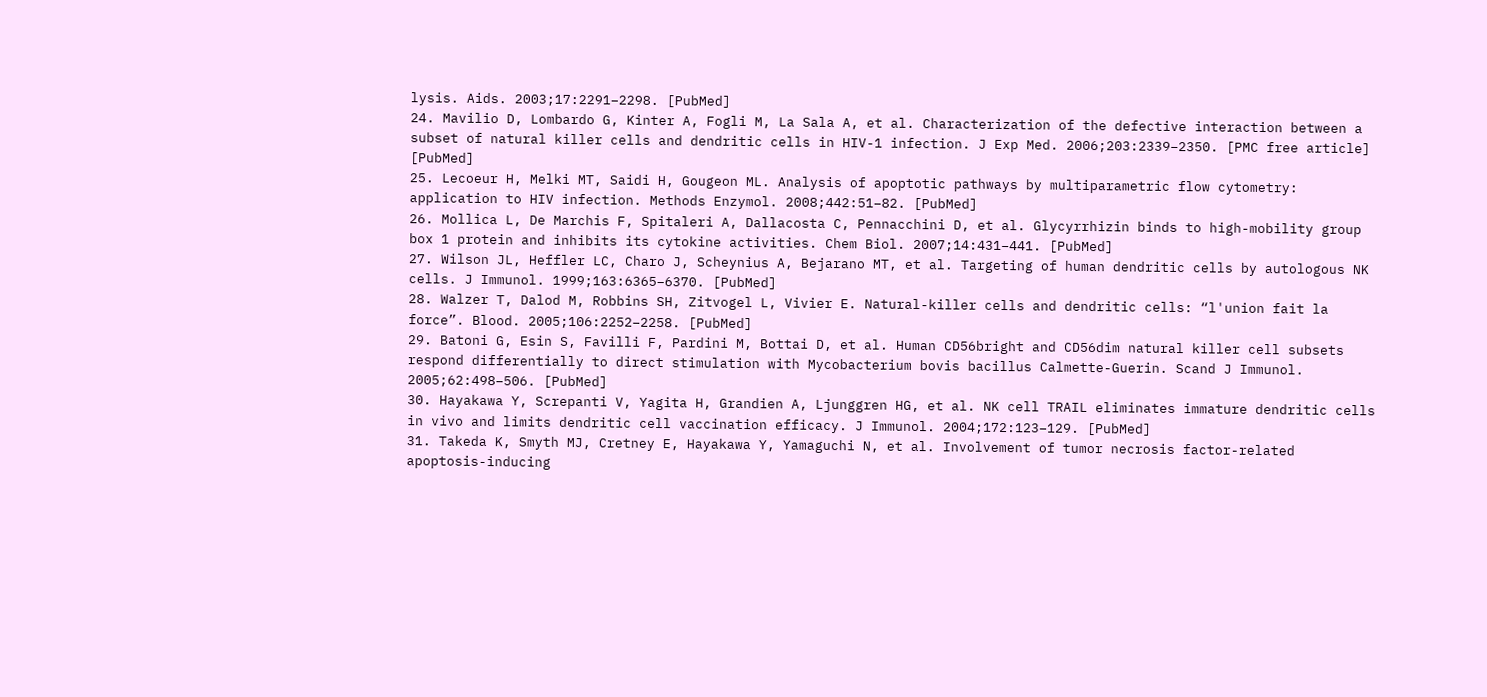lysis. Aids. 2003;17:2291–2298. [PubMed]
24. Mavilio D, Lombardo G, Kinter A, Fogli M, La Sala A, et al. Characterization of the defective interaction between a subset of natural killer cells and dendritic cells in HIV-1 infection. J Exp Med. 2006;203:2339–2350. [PMC free article] [PubMed]
25. Lecoeur H, Melki MT, Saidi H, Gougeon ML. Analysis of apoptotic pathways by multiparametric flow cytometry: application to HIV infection. Methods Enzymol. 2008;442:51–82. [PubMed]
26. Mollica L, De Marchis F, Spitaleri A, Dallacosta C, Pennacchini D, et al. Glycyrrhizin binds to high-mobility group box 1 protein and inhibits its cytokine activities. Chem Biol. 2007;14:431–441. [PubMed]
27. Wilson JL, Heffler LC, Charo J, Scheynius A, Bejarano MT, et al. Targeting of human dendritic cells by autologous NK cells. J Immunol. 1999;163:6365–6370. [PubMed]
28. Walzer T, Dalod M, Robbins SH, Zitvogel L, Vivier E. Natural-killer cells and dendritic cells: “l'union fait la force”. Blood. 2005;106:2252–2258. [PubMed]
29. Batoni G, Esin S, Favilli F, Pardini M, Bottai D, et al. Human CD56bright and CD56dim natural killer cell subsets respond differentially to direct stimulation with Mycobacterium bovis bacillus Calmette-Guerin. Scand J Immunol. 2005;62:498–506. [PubMed]
30. Hayakawa Y, Screpanti V, Yagita H, Grandien A, Ljunggren HG, et al. NK cell TRAIL eliminates immature dendritic cells in vivo and limits dendritic cell vaccination efficacy. J Immunol. 2004;172:123–129. [PubMed]
31. Takeda K, Smyth MJ, Cretney E, Hayakawa Y, Yamaguchi N, et al. Involvement of tumor necrosis factor-related apoptosis-inducing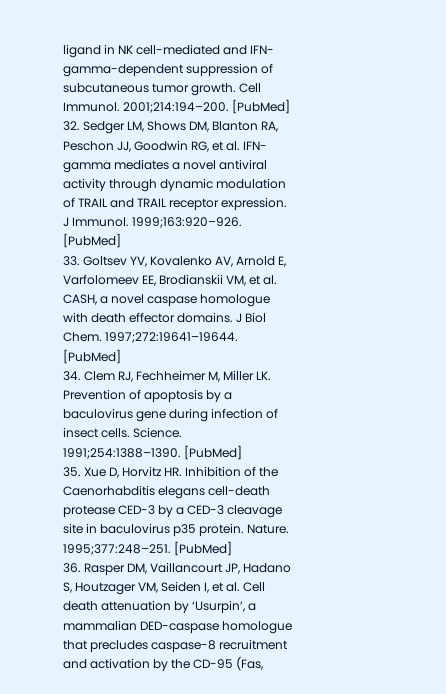ligand in NK cell-mediated and IFN-gamma-dependent suppression of subcutaneous tumor growth. Cell Immunol. 2001;214:194–200. [PubMed]
32. Sedger LM, Shows DM, Blanton RA, Peschon JJ, Goodwin RG, et al. IFN-gamma mediates a novel antiviral activity through dynamic modulation of TRAIL and TRAIL receptor expression. J Immunol. 1999;163:920–926. [PubMed]
33. Goltsev YV, Kovalenko AV, Arnold E, Varfolomeev EE, Brodianskii VM, et al. CASH, a novel caspase homologue with death effector domains. J Biol Chem. 1997;272:19641–19644. [PubMed]
34. Clem RJ, Fechheimer M, Miller LK. Prevention of apoptosis by a baculovirus gene during infection of insect cells. Science. 1991;254:1388–1390. [PubMed]
35. Xue D, Horvitz HR. Inhibition of the Caenorhabditis elegans cell-death protease CED-3 by a CED-3 cleavage site in baculovirus p35 protein. Nature. 1995;377:248–251. [PubMed]
36. Rasper DM, Vaillancourt JP, Hadano S, Houtzager VM, Seiden I, et al. Cell death attenuation by ‘Usurpin’, a mammalian DED-caspase homologue that precludes caspase-8 recruitment and activation by the CD-95 (Fas,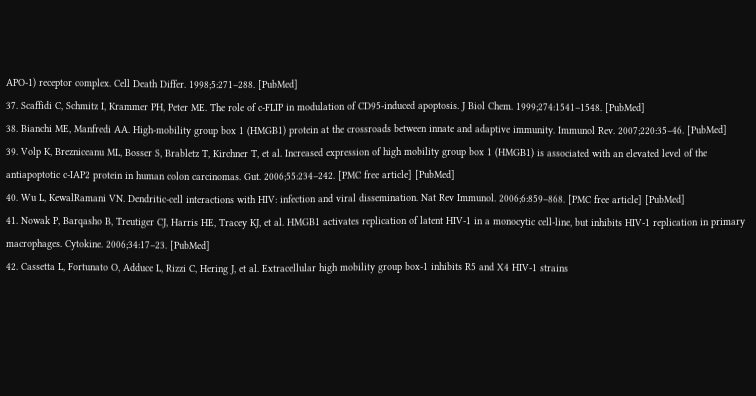APO-1) receptor complex. Cell Death Differ. 1998;5:271–288. [PubMed]
37. Scaffidi C, Schmitz I, Krammer PH, Peter ME. The role of c-FLIP in modulation of CD95-induced apoptosis. J Biol Chem. 1999;274:1541–1548. [PubMed]
38. Bianchi ME, Manfredi AA. High-mobility group box 1 (HMGB1) protein at the crossroads between innate and adaptive immunity. Immunol Rev. 2007;220:35–46. [PubMed]
39. Volp K, Brezniceanu ML, Bosser S, Brabletz T, Kirchner T, et al. Increased expression of high mobility group box 1 (HMGB1) is associated with an elevated level of the antiapoptotic c-IAP2 protein in human colon carcinomas. Gut. 2006;55:234–242. [PMC free article] [PubMed]
40. Wu L, KewalRamani VN. Dendritic-cell interactions with HIV: infection and viral dissemination. Nat Rev Immunol. 2006;6:859–868. [PMC free article] [PubMed]
41. Nowak P, Barqasho B, Treutiger CJ, Harris HE, Tracey KJ, et al. HMGB1 activates replication of latent HIV-1 in a monocytic cell-line, but inhibits HIV-1 replication in primary macrophages. Cytokine. 2006;34:17–23. [PubMed]
42. Cassetta L, Fortunato O, Adduce L, Rizzi C, Hering J, et al. Extracellular high mobility group box-1 inhibits R5 and X4 HIV-1 strains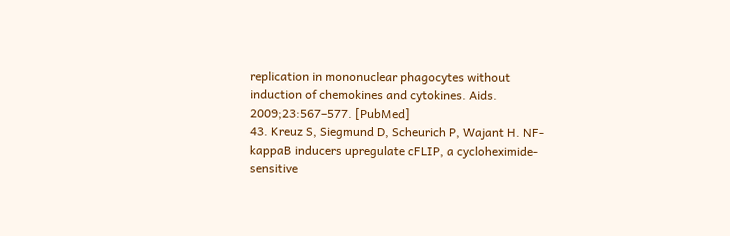replication in mononuclear phagocytes without induction of chemokines and cytokines. Aids. 2009;23:567–577. [PubMed]
43. Kreuz S, Siegmund D, Scheurich P, Wajant H. NF-kappaB inducers upregulate cFLIP, a cycloheximide-sensitive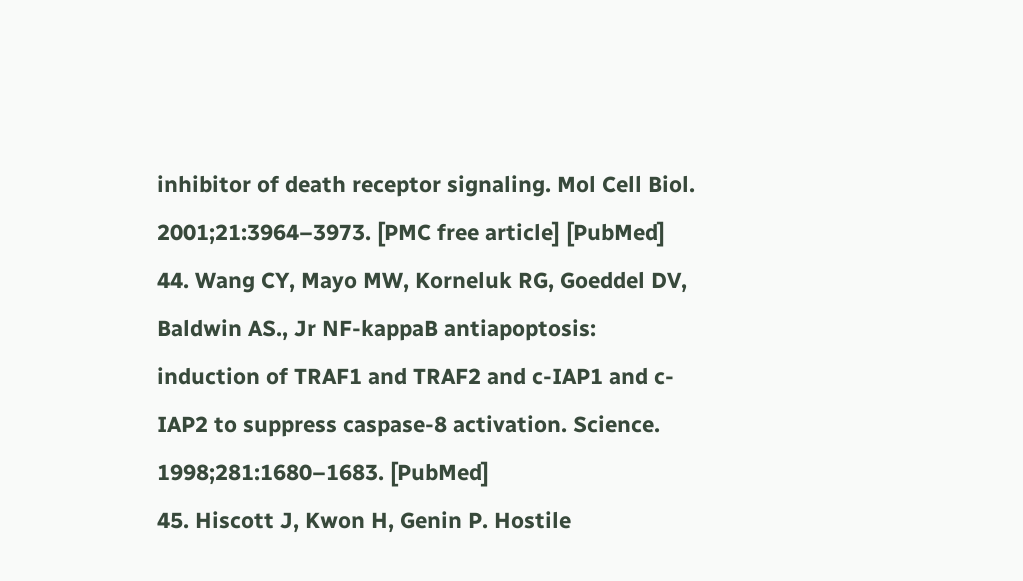inhibitor of death receptor signaling. Mol Cell Biol. 2001;21:3964–3973. [PMC free article] [PubMed]
44. Wang CY, Mayo MW, Korneluk RG, Goeddel DV, Baldwin AS., Jr NF-kappaB antiapoptosis: induction of TRAF1 and TRAF2 and c-IAP1 and c-IAP2 to suppress caspase-8 activation. Science. 1998;281:1680–1683. [PubMed]
45. Hiscott J, Kwon H, Genin P. Hostile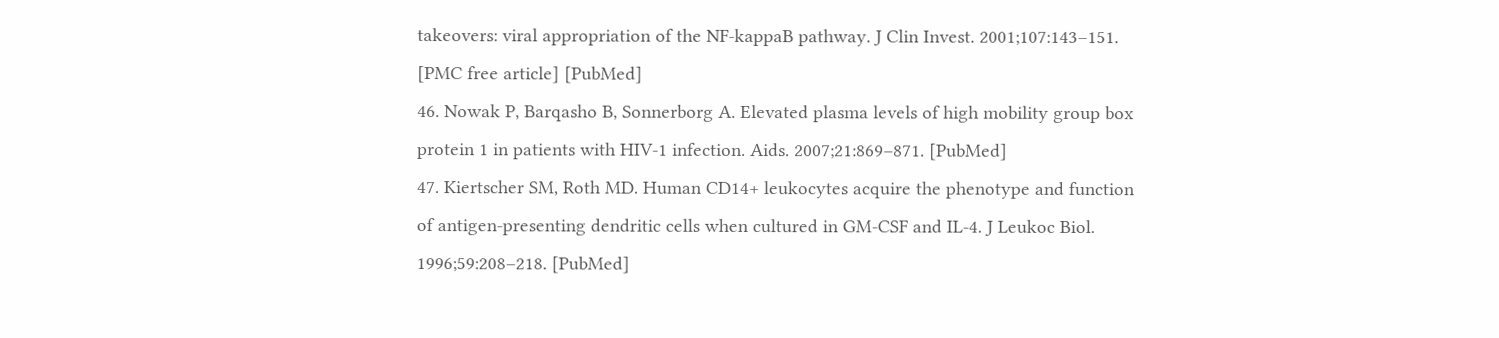takeovers: viral appropriation of the NF-kappaB pathway. J Clin Invest. 2001;107:143–151. [PMC free article] [PubMed]
46. Nowak P, Barqasho B, Sonnerborg A. Elevated plasma levels of high mobility group box protein 1 in patients with HIV-1 infection. Aids. 2007;21:869–871. [PubMed]
47. Kiertscher SM, Roth MD. Human CD14+ leukocytes acquire the phenotype and function of antigen-presenting dendritic cells when cultured in GM-CSF and IL-4. J Leukoc Biol. 1996;59:208–218. [PubMed]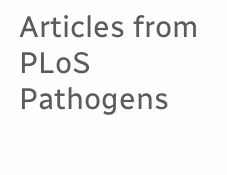Articles from PLoS Pathogens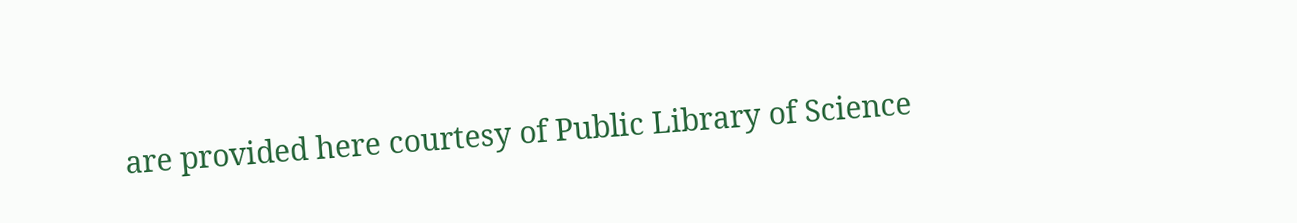are provided here courtesy of Public Library of Science